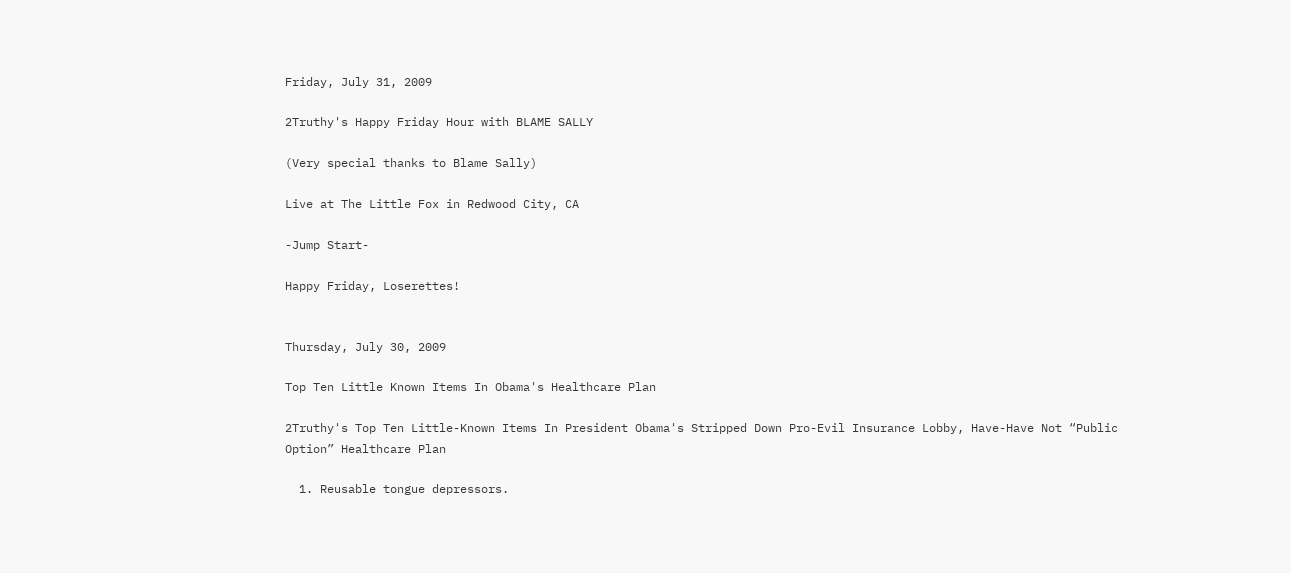Friday, July 31, 2009

2Truthy's Happy Friday Hour with BLAME SALLY

(Very special thanks to Blame Sally)

Live at The Little Fox in Redwood City, CA

-Jump Start-

Happy Friday, Loserettes!


Thursday, July 30, 2009

Top Ten Little Known Items In Obama's Healthcare Plan

2Truthy's Top Ten Little-Known Items In President Obama's Stripped Down Pro-Evil Insurance Lobby, Have-Have Not “Public Option” Healthcare Plan

  1. Reusable tongue depressors.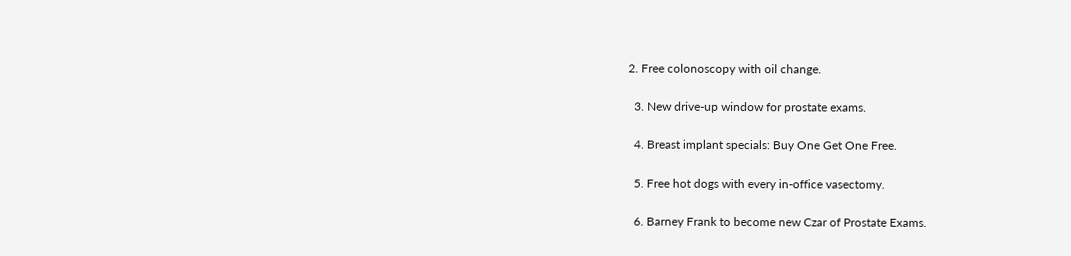2. Free colonoscopy with oil change.

  3. New drive-up window for prostate exams.

  4. Breast implant specials: Buy One Get One Free.

  5. Free hot dogs with every in-office vasectomy.

  6. Barney Frank to become new Czar of Prostate Exams.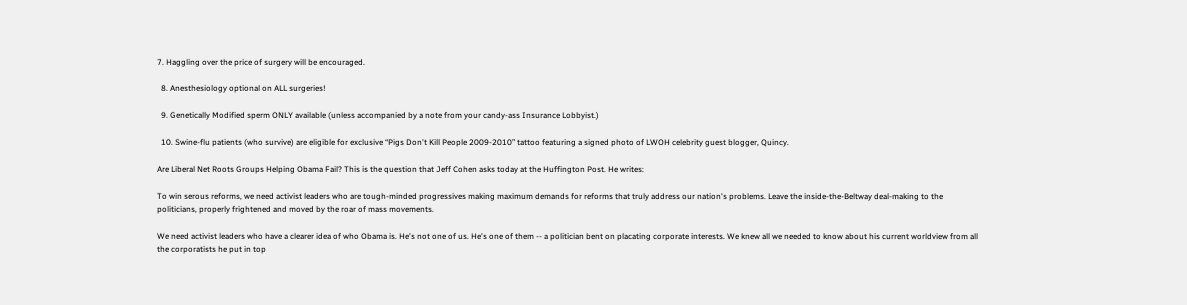7. Haggling over the price of surgery will be encouraged.

  8. Anesthesiology optional on ALL surgeries!

  9. Genetically Modified sperm ONLY available (unless accompanied by a note from your candy-ass Insurance Lobbyist.)

  10. Swine-flu patients (who survive) are eligible for exclusive “Pigs Don't Kill People 2009-2010” tattoo featuring a signed photo of LWOH celebrity guest blogger, Quincy.

Are Liberal Net Roots Groups Helping Obama Fail? This is the question that Jeff Cohen asks today at the Huffington Post. He writes:

To win serous reforms, we need activist leaders who are tough-minded progressives making maximum demands for reforms that truly address our nation's problems. Leave the inside-the-Beltway deal-making to the politicians, properly frightened and moved by the roar of mass movements.

We need activist leaders who have a clearer idea of who Obama is. He's not one of us. He's one of them -- a politician bent on placating corporate interests. We knew all we needed to know about his current worldview from all the corporatists he put in top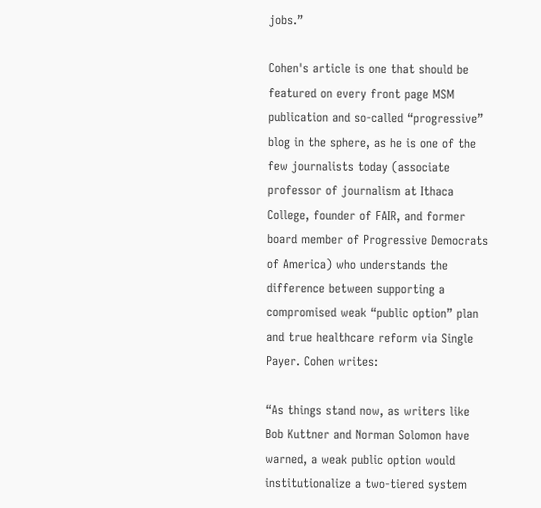jobs.”

Cohen's article is one that should be featured on every front page MSM publication and so-called “progressive” blog in the sphere, as he is one of the few journalists today (associate professor of journalism at Ithaca College, founder of FAIR, and former board member of Progressive Democrats of America) who understands the difference between supporting a compromised weak “public option” plan and true healthcare reform via Single Payer. Cohen writes:

“As things stand now, as writers like Bob Kuttner and Norman Solomon have warned, a weak public option would institutionalize a two-tiered system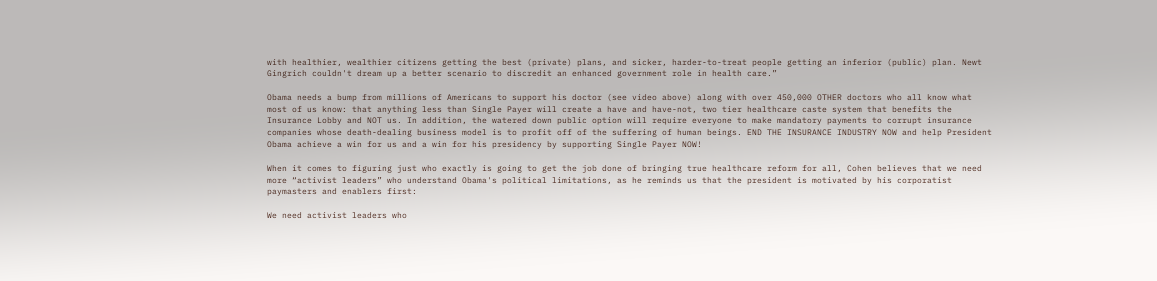with healthier, wealthier citizens getting the best (private) plans, and sicker, harder-to-treat people getting an inferior (public) plan. Newt Gingrich couldn't dream up a better scenario to discredit an enhanced government role in health care.”

Obama needs a bump from millions of Americans to support his doctor (see video above) along with over 450,000 OTHER doctors who all know what most of us know: that anything less than Single Payer will create a have and have-not, two tier healthcare caste system that benefits the Insurance Lobby and NOT us. In addition, the watered down public option will require everyone to make mandatory payments to corrupt insurance companies whose death-dealing business model is to profit off of the suffering of human beings. END THE INSURANCE INDUSTRY NOW and help President Obama achieve a win for us and a win for his presidency by supporting Single Payer NOW!

When it comes to figuring just who exactly is going to get the job done of bringing true healthcare reform for all, Cohen believes that we need more “activist leaders” who understand Obama's political limitations, as he reminds us that the president is motivated by his corporatist paymasters and enablers first:

We need activist leaders who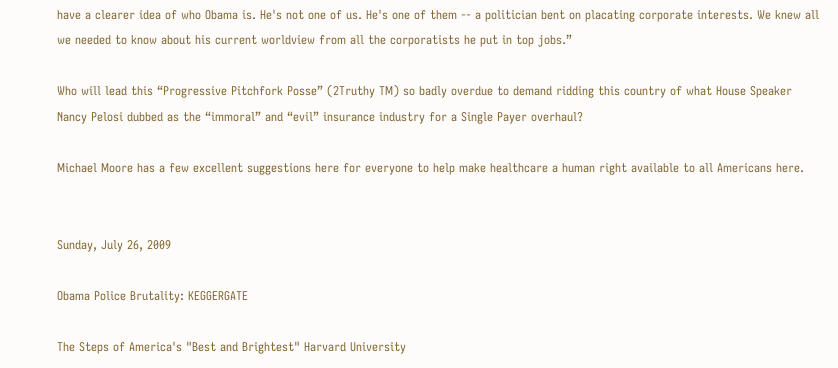have a clearer idea of who Obama is. He's not one of us. He's one of them -- a politician bent on placating corporate interests. We knew all we needed to know about his current worldview from all the corporatists he put in top jobs.”

Who will lead this “Progressive Pitchfork Posse” (2Truthy TM) so badly overdue to demand ridding this country of what House Speaker Nancy Pelosi dubbed as the “immoral” and “evil” insurance industry for a Single Payer overhaul?

Michael Moore has a few excellent suggestions here for everyone to help make healthcare a human right available to all Americans here.


Sunday, July 26, 2009

Obama Police Brutality: KEGGERGATE

The Steps of America's "Best and Brightest" Harvard University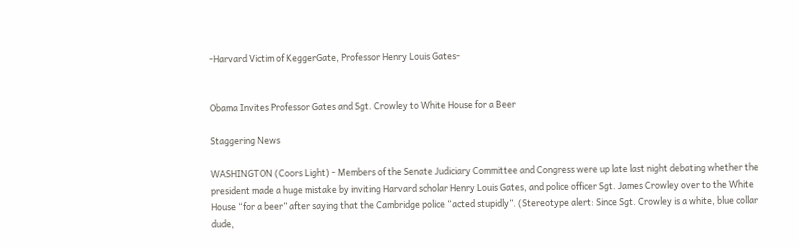-Harvard Victim of KeggerGate, Professor Henry Louis Gates-


Obama Invites Professor Gates and Sgt. Crowley to White House for a Beer

Staggering News

WASHINGTON (Coors Light) - Members of the Senate Judiciary Committee and Congress were up late last night debating whether the president made a huge mistake by inviting Harvard scholar Henry Louis Gates, and police officer Sgt. James Crowley over to the White House “for a beer” after saying that the Cambridge police “acted stupidly”. (Stereotype alert: Since Sgt. Crowley is a white, blue collar dude,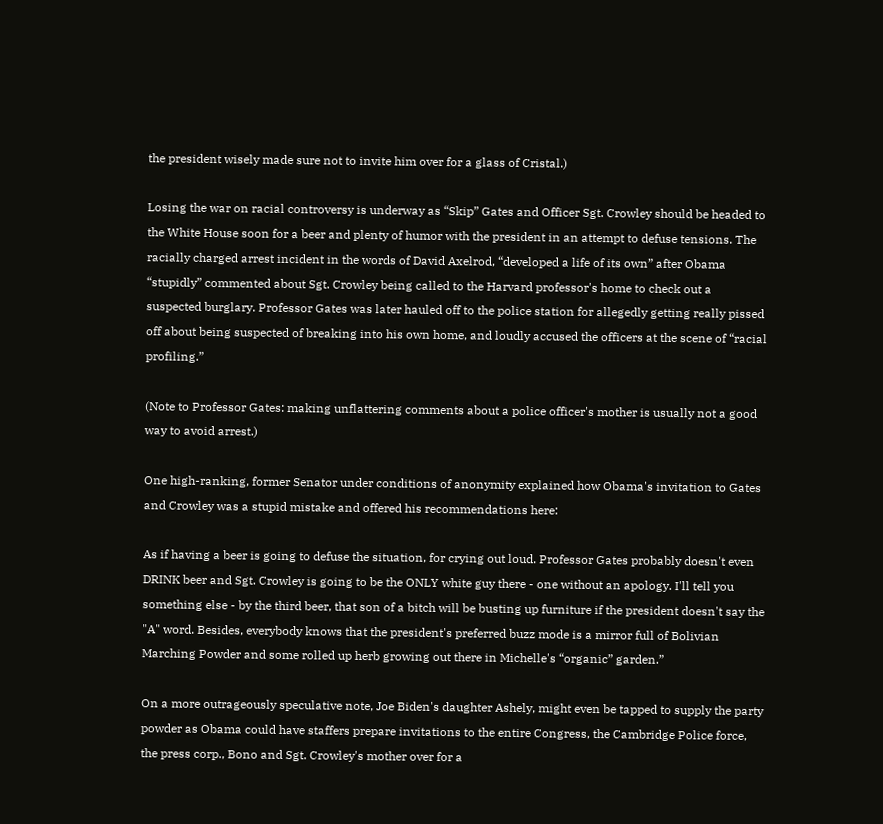the president wisely made sure not to invite him over for a glass of Cristal.)

Losing the war on racial controversy is underway as “Skip” Gates and Officer Sgt. Crowley should be headed to the White House soon for a beer and plenty of humor with the president in an attempt to defuse tensions. The racially charged arrest incident in the words of David Axelrod, “developed a life of its own” after Obama “stupidly” commented about Sgt. Crowley being called to the Harvard professor's home to check out a suspected burglary. Professor Gates was later hauled off to the police station for allegedly getting really pissed off about being suspected of breaking into his own home, and loudly accused the officers at the scene of “racial profiling.”

(Note to Professor Gates: making unflattering comments about a police officer's mother is usually not a good way to avoid arrest.)

One high-ranking, former Senator under conditions of anonymity explained how Obama's invitation to Gates and Crowley was a stupid mistake and offered his recommendations here:

As if having a beer is going to defuse the situation, for crying out loud. Professor Gates probably doesn't even DRINK beer and Sgt. Crowley is going to be the ONLY white guy there - one without an apology. I'll tell you something else - by the third beer, that son of a bitch will be busting up furniture if the president doesn't say the "A" word. Besides, everybody knows that the president's preferred buzz mode is a mirror full of Bolivian Marching Powder and some rolled up herb growing out there in Michelle's “organic” garden.”

On a more outrageously speculative note, Joe Biden's daughter Ashely, might even be tapped to supply the party powder as Obama could have staffers prepare invitations to the entire Congress, the Cambridge Police force, the press corp., Bono and Sgt. Crowley's mother over for a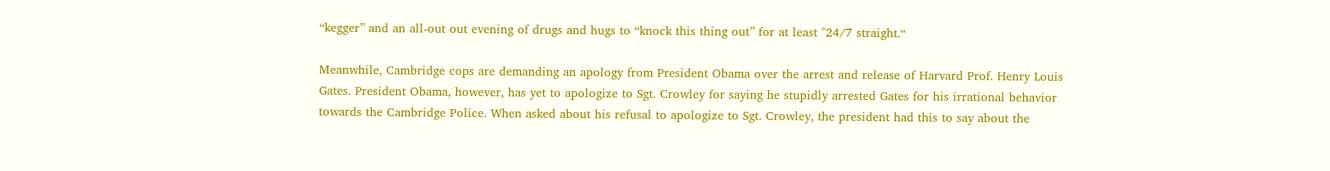“kegger” and an all-out out evening of drugs and hugs to “knock this thing out” for at least "24/7 straight.“

Meanwhile, Cambridge cops are demanding an apology from President Obama over the arrest and release of Harvard Prof. Henry Louis Gates. President Obama, however, has yet to apologize to Sgt. Crowley for saying he stupidly arrested Gates for his irrational behavior towards the Cambridge Police. When asked about his refusal to apologize to Sgt. Crowley, the president had this to say about the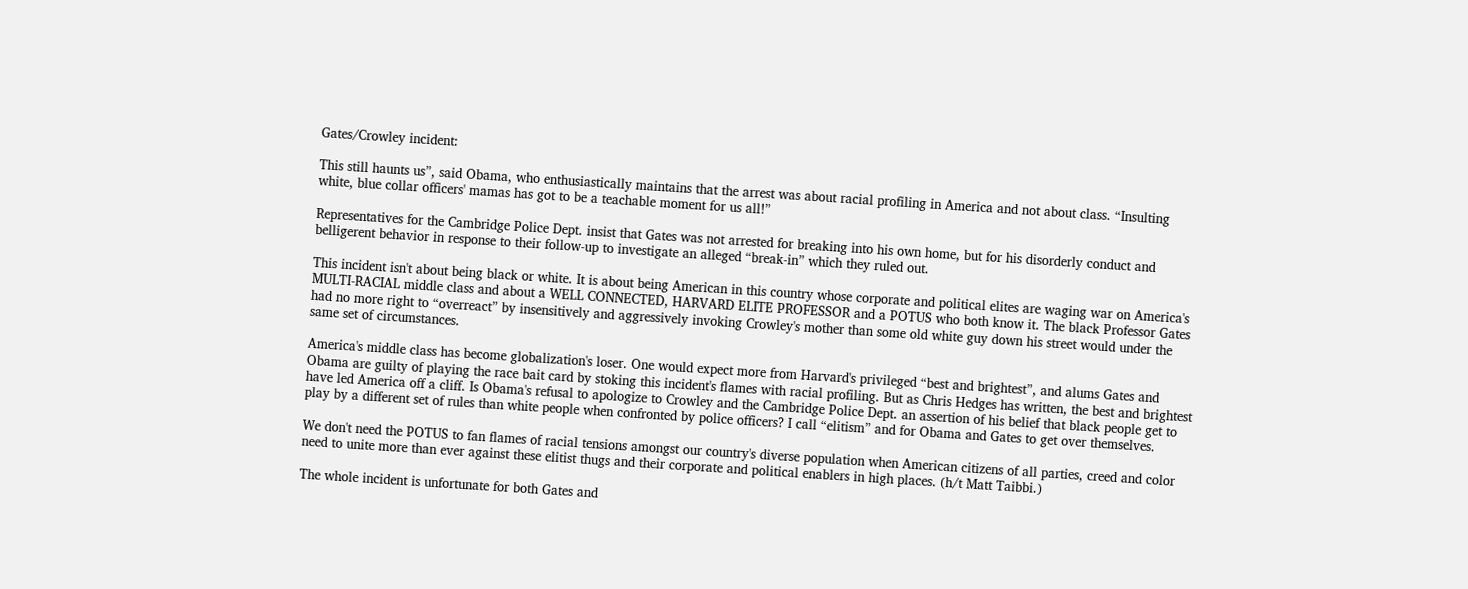Gates/Crowley incident:

This still haunts us”, said Obama, who enthusiastically maintains that the arrest was about racial profiling in America and not about class. “Insulting white, blue collar officers' mamas has got to be a teachable moment for us all!”

Representatives for the Cambridge Police Dept. insist that Gates was not arrested for breaking into his own home, but for his disorderly conduct and belligerent behavior in response to their follow-up to investigate an alleged “break-in” which they ruled out.

This incident isn't about being black or white. It is about being American in this country whose corporate and political elites are waging war on America's MULTI-RACIAL middle class and about a WELL CONNECTED, HARVARD ELITE PROFESSOR and a POTUS who both know it. The black Professor Gates had no more right to “overreact” by insensitively and aggressively invoking Crowley's mother than some old white guy down his street would under the same set of circumstances.

America's middle class has become globalization's loser. One would expect more from Harvard's privileged “best and brightest”, and alums Gates and Obama are guilty of playing the race bait card by stoking this incident's flames with racial profiling. But as Chris Hedges has written, the best and brightest have led America off a cliff. Is Obama's refusal to apologize to Crowley and the Cambridge Police Dept. an assertion of his belief that black people get to play by a different set of rules than white people when confronted by police officers? I call “elitism” and for Obama and Gates to get over themselves.

We don't need the POTUS to fan flames of racial tensions amongst our country's diverse population when American citizens of all parties, creed and color need to unite more than ever against these elitist thugs and their corporate and political enablers in high places. (h/t Matt Taibbi.)

The whole incident is unfortunate for both Gates and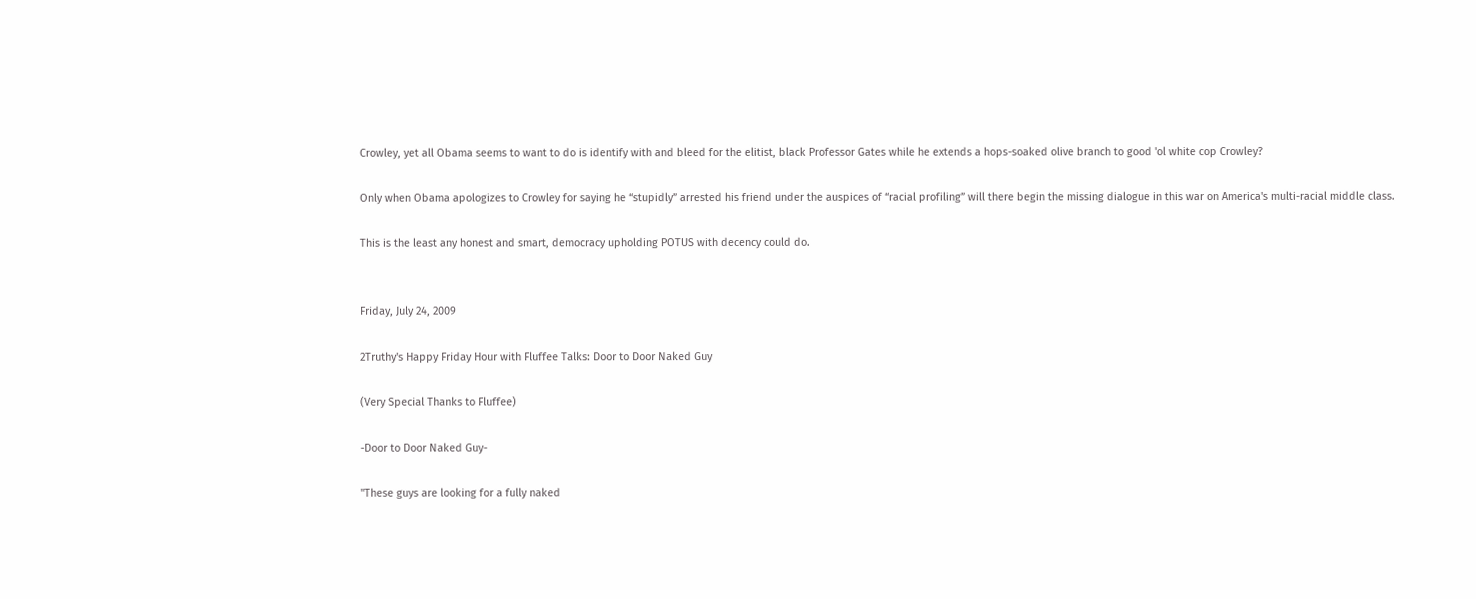Crowley, yet all Obama seems to want to do is identify with and bleed for the elitist, black Professor Gates while he extends a hops-soaked olive branch to good 'ol white cop Crowley?

Only when Obama apologizes to Crowley for saying he “stupidly” arrested his friend under the auspices of “racial profiling” will there begin the missing dialogue in this war on America's multi-racial middle class.

This is the least any honest and smart, democracy upholding POTUS with decency could do.


Friday, July 24, 2009

2Truthy's Happy Friday Hour with Fluffee Talks: Door to Door Naked Guy

(Very Special Thanks to Fluffee)

-Door to Door Naked Guy-

"These guys are looking for a fully naked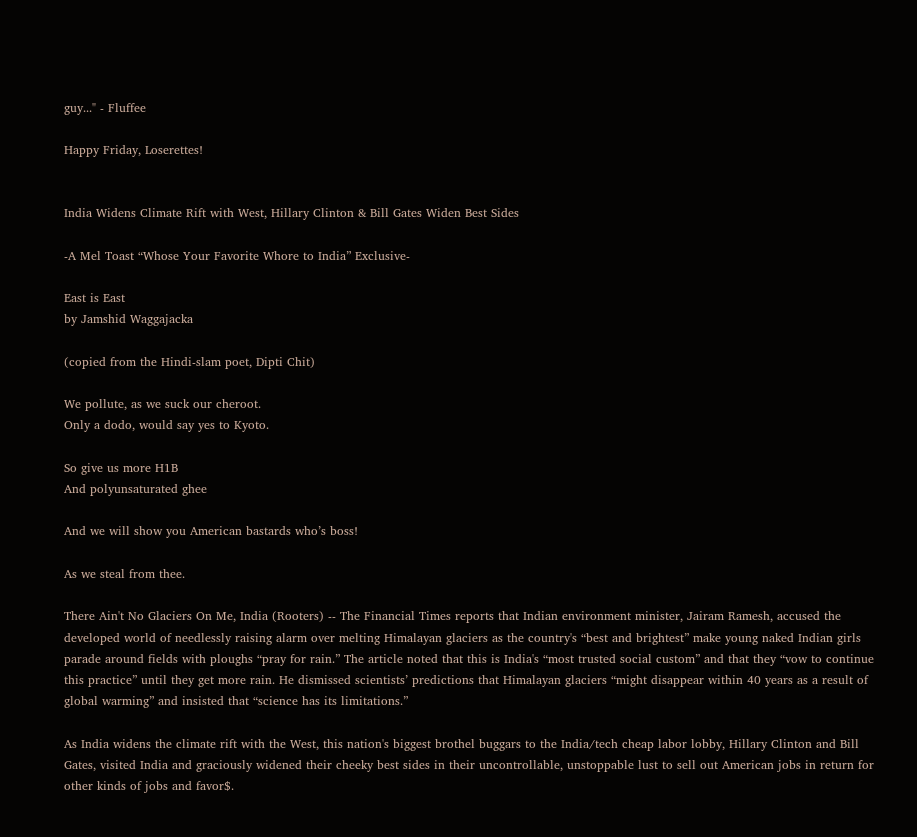guy..." - Fluffee

Happy Friday, Loserettes!


India Widens Climate Rift with West, Hillary Clinton & Bill Gates Widen Best Sides

-A Mel Toast “Whose Your Favorite Whore to India” Exclusive-

East is East
by Jamshid Waggajacka

(copied from the Hindi-slam poet, Dipti Chit)

We pollute, as we suck our cheroot.
Only a dodo, would say yes to Kyoto.

So give us more H1B
And polyunsaturated ghee

And we will show you American bastards who’s boss!

As we steal from thee.

There Ain't No Glaciers On Me, India (Rooters) -- The Financial Times reports that Indian environment minister, Jairam Ramesh, accused the developed world of needlessly raising alarm over melting Himalayan glaciers as the country's “best and brightest” make young naked Indian girls parade around fields with ploughs “pray for rain.” The article noted that this is India's “most trusted social custom” and that they “vow to continue this practice” until they get more rain. He dismissed scientists’ predictions that Himalayan glaciers “might disappear within 40 years as a result of global warming” and insisted that “science has its limitations.”

As India widens the climate rift with the West, this nation's biggest brothel buggars to the India/tech cheap labor lobby, Hillary Clinton and Bill Gates, visited India and graciously widened their cheeky best sides in their uncontrollable, unstoppable lust to sell out American jobs in return for other kinds of jobs and favor$.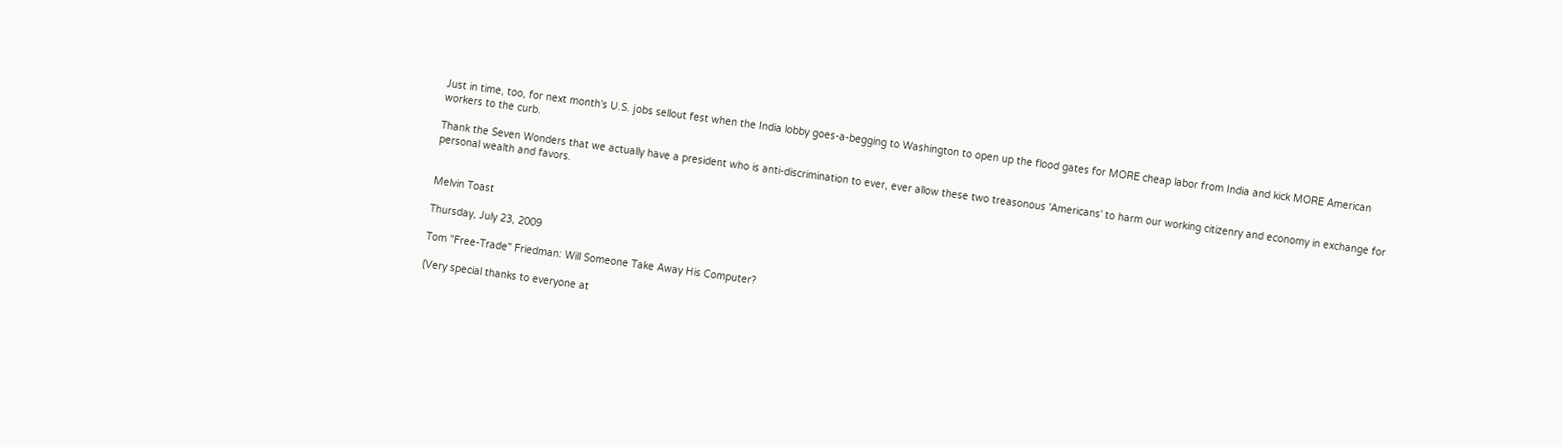Just in time, too, for next month's U.S. jobs sellout fest when the India lobby goes-a-begging to Washington to open up the flood gates for MORE cheap labor from India and kick MORE American workers to the curb.

Thank the Seven Wonders that we actually have a president who is anti-discrimination to ever, ever allow these two treasonous 'Americans' to harm our working citizenry and economy in exchange for personal wealth and favors.


Melvin Toast

Thursday, July 23, 2009

Tom "Free-Trade" Friedman: Will Someone Take Away His Computer?

(Very special thanks to everyone at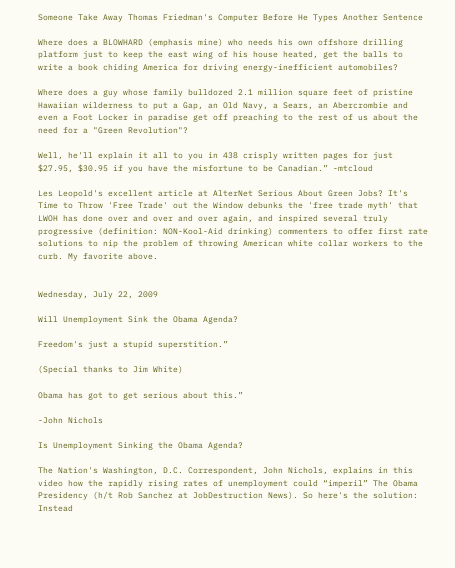Someone Take Away Thomas Friedman's Computer Before He Types Another Sentence

Where does a BLOWHARD (emphasis mine) who needs his own offshore drilling platform just to keep the east wing of his house heated, get the balls to write a book chiding America for driving energy-inefficient automobiles?

Where does a guy whose family bulldozed 2.1 million square feet of pristine Hawaiian wilderness to put a Gap, an Old Navy, a Sears, an Abercrombie and even a Foot Locker in paradise get off preaching to the rest of us about the need for a "Green Revolution"?

Well, he'll explain it all to you in 438 crisply written pages for just $27.95, $30.95 if you have the misfortune to be Canadian.” -mtcloud

Les Leopold's excellent article at AlterNet Serious About Green Jobs? It's Time to Throw 'Free Trade' out the Window debunks the 'free trade myth' that LWOH has done over and over and over again, and inspired several truly progressive (definition: NON-Kool-Aid drinking) commenters to offer first rate solutions to nip the problem of throwing American white collar workers to the curb. My favorite above.


Wednesday, July 22, 2009

Will Unemployment Sink the Obama Agenda?

Freedom's just a stupid superstition.”

(Special thanks to Jim White)

Obama has got to get serious about this.”

-John Nichols

Is Unemployment Sinking the Obama Agenda?

The Nation's Washington, D.C. Correspondent, John Nichols, explains in this video how the rapidly rising rates of unemployment could “imperil” The Obama Presidency (h/t Rob Sanchez at JobDestruction News). So here's the solution: Instead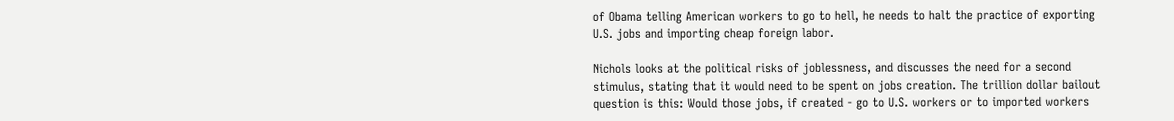of Obama telling American workers to go to hell, he needs to halt the practice of exporting U.S. jobs and importing cheap foreign labor.

Nichols looks at the political risks of joblessness, and discusses the need for a second stimulus, stating that it would need to be spent on jobs creation. The trillion dollar bailout question is this: Would those jobs, if created - go to U.S. workers or to imported workers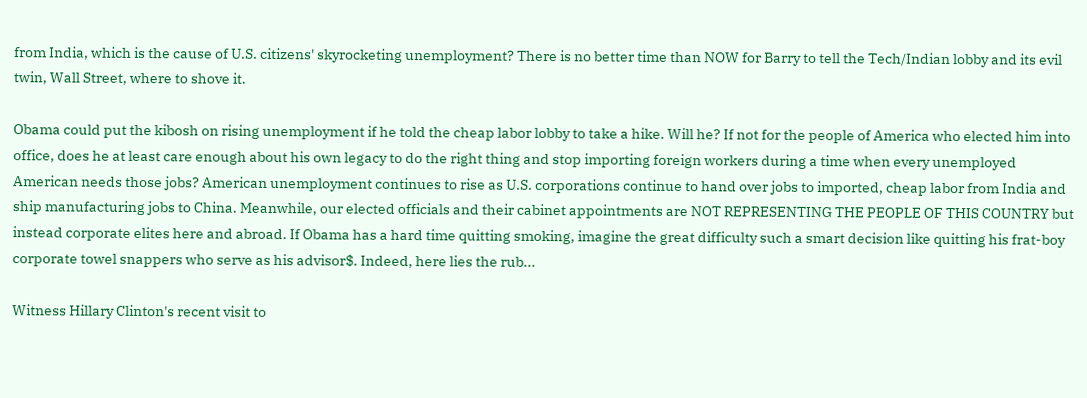from India, which is the cause of U.S. citizens' skyrocketing unemployment? There is no better time than NOW for Barry to tell the Tech/Indian lobby and its evil twin, Wall Street, where to shove it.

Obama could put the kibosh on rising unemployment if he told the cheap labor lobby to take a hike. Will he? If not for the people of America who elected him into office, does he at least care enough about his own legacy to do the right thing and stop importing foreign workers during a time when every unemployed American needs those jobs? American unemployment continues to rise as U.S. corporations continue to hand over jobs to imported, cheap labor from India and ship manufacturing jobs to China. Meanwhile, our elected officials and their cabinet appointments are NOT REPRESENTING THE PEOPLE OF THIS COUNTRY but instead corporate elites here and abroad. If Obama has a hard time quitting smoking, imagine the great difficulty such a smart decision like quitting his frat-boy corporate towel snappers who serve as his advisor$. Indeed, here lies the rub...

Witness Hillary Clinton's recent visit to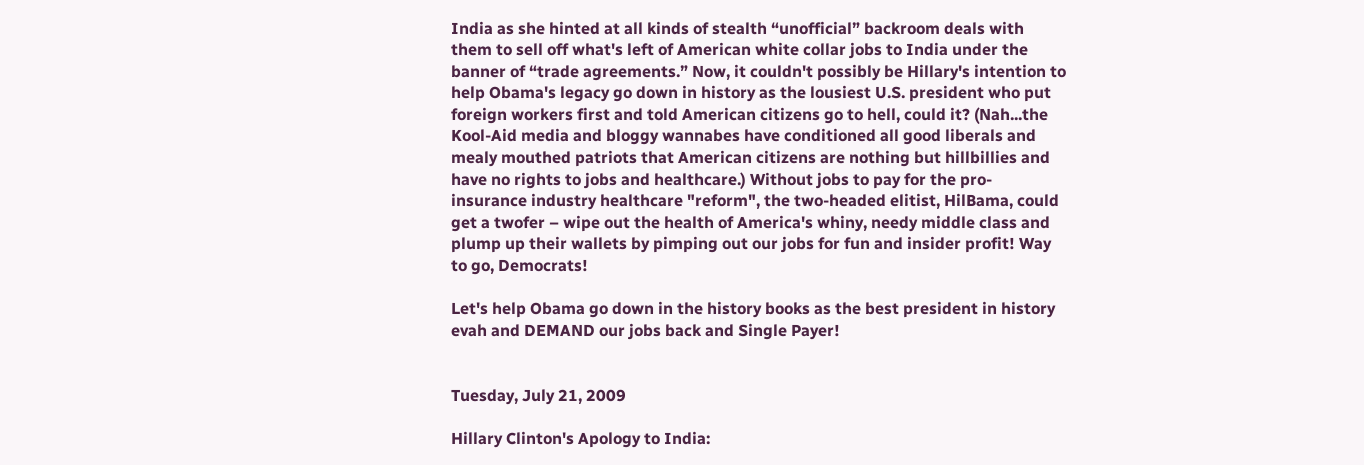India as she hinted at all kinds of stealth “unofficial” backroom deals with them to sell off what's left of American white collar jobs to India under the banner of “trade agreements.” Now, it couldn't possibly be Hillary's intention to help Obama's legacy go down in history as the lousiest U.S. president who put foreign workers first and told American citizens go to hell, could it? (Nah...the Kool-Aid media and bloggy wannabes have conditioned all good liberals and mealy mouthed patriots that American citizens are nothing but hillbillies and have no rights to jobs and healthcare.) Without jobs to pay for the pro-insurance industry healthcare "reform", the two-headed elitist, HilBama, could get a twofer – wipe out the health of America's whiny, needy middle class and plump up their wallets by pimping out our jobs for fun and insider profit! Way to go, Democrats!

Let's help Obama go down in the history books as the best president in history evah and DEMAND our jobs back and Single Payer!


Tuesday, July 21, 2009

Hillary Clinton's Apology to India: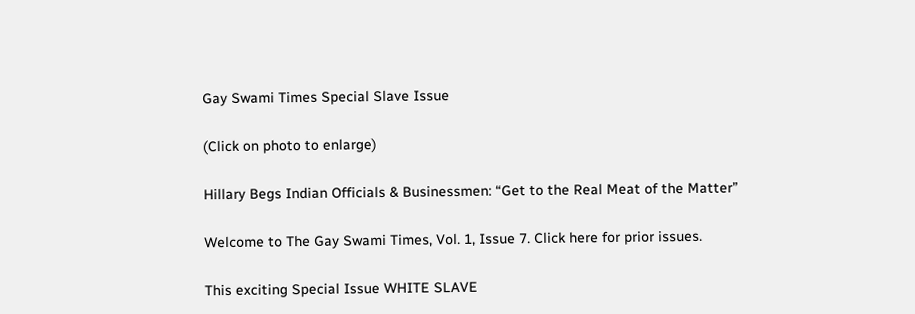Gay Swami Times Special Slave Issue

(Click on photo to enlarge)

Hillary Begs Indian Officials & Businessmen: “Get to the Real Meat of the Matter”

Welcome to The Gay Swami Times, Vol. 1, Issue 7. Click here for prior issues.

This exciting Special Issue WHITE SLAVE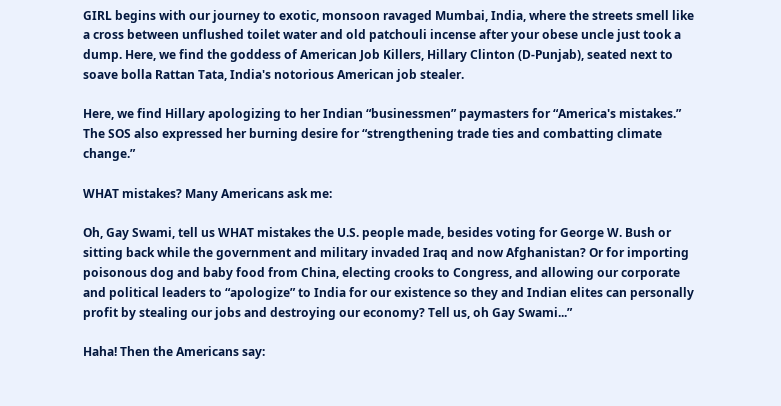GIRL begins with our journey to exotic, monsoon ravaged Mumbai, India, where the streets smell like a cross between unflushed toilet water and old patchouli incense after your obese uncle just took a dump. Here, we find the goddess of American Job Killers, Hillary Clinton (D-Punjab), seated next to soave bolla Rattan Tata, India's notorious American job stealer.

Here, we find Hillary apologizing to her Indian “businessmen” paymasters for “America's mistakes.” The SOS also expressed her burning desire for “strengthening trade ties and combatting climate change.”

WHAT mistakes? Many Americans ask me:

Oh, Gay Swami, tell us WHAT mistakes the U.S. people made, besides voting for George W. Bush or sitting back while the government and military invaded Iraq and now Afghanistan? Or for importing poisonous dog and baby food from China, electing crooks to Congress, and allowing our corporate and political leaders to “apologize” to India for our existence so they and Indian elites can personally profit by stealing our jobs and destroying our economy? Tell us, oh Gay Swami...”

Haha! Then the Americans say: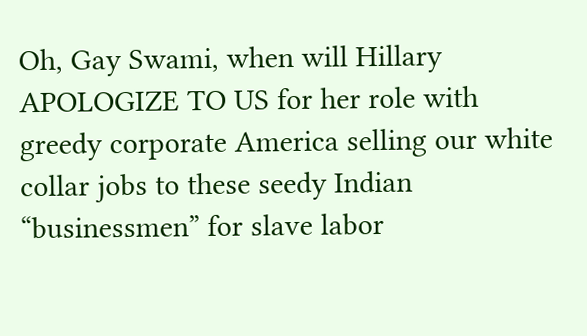Oh, Gay Swami, when will Hillary APOLOGIZE TO US for her role with greedy corporate America selling our white collar jobs to these seedy Indian “businessmen” for slave labor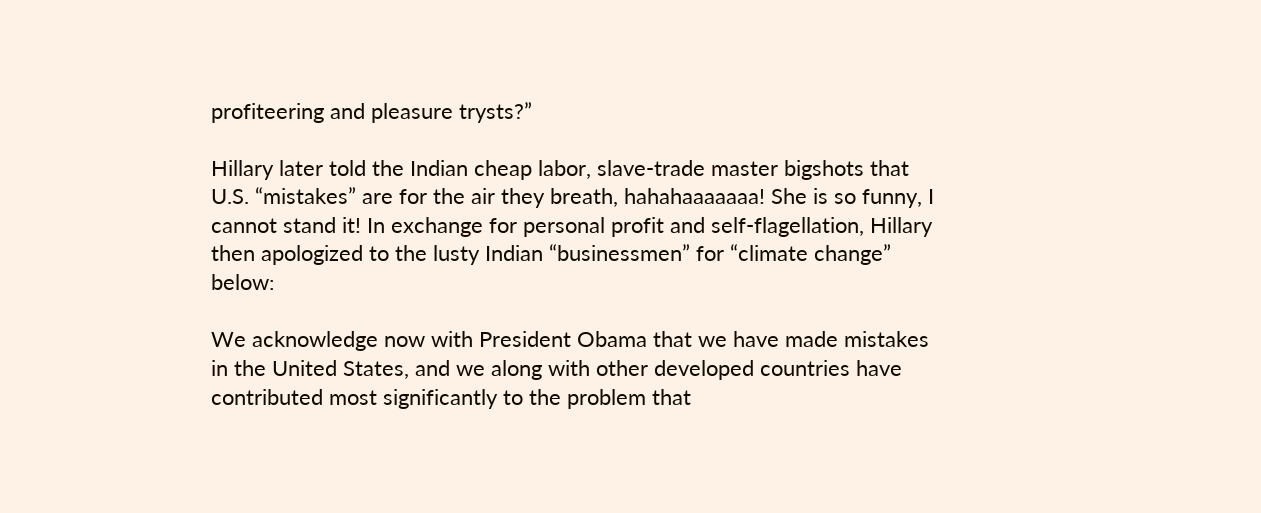profiteering and pleasure trysts?”

Hillary later told the Indian cheap labor, slave-trade master bigshots that U.S. “mistakes” are for the air they breath, hahahaaaaaaa! She is so funny, I cannot stand it! In exchange for personal profit and self-flagellation, Hillary then apologized to the lusty Indian “businessmen” for “climate change” below:

We acknowledge now with President Obama that we have made mistakes in the United States, and we along with other developed countries have contributed most significantly to the problem that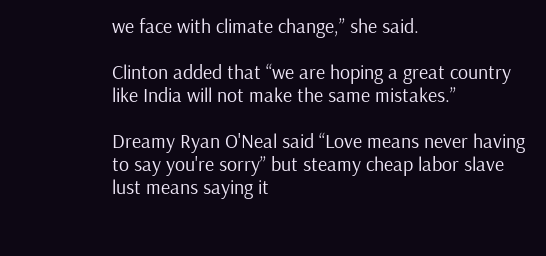we face with climate change,” she said.

Clinton added that “we are hoping a great country like India will not make the same mistakes.”

Dreamy Ryan O'Neal said “Love means never having to say you're sorry” but steamy cheap labor slave lust means saying it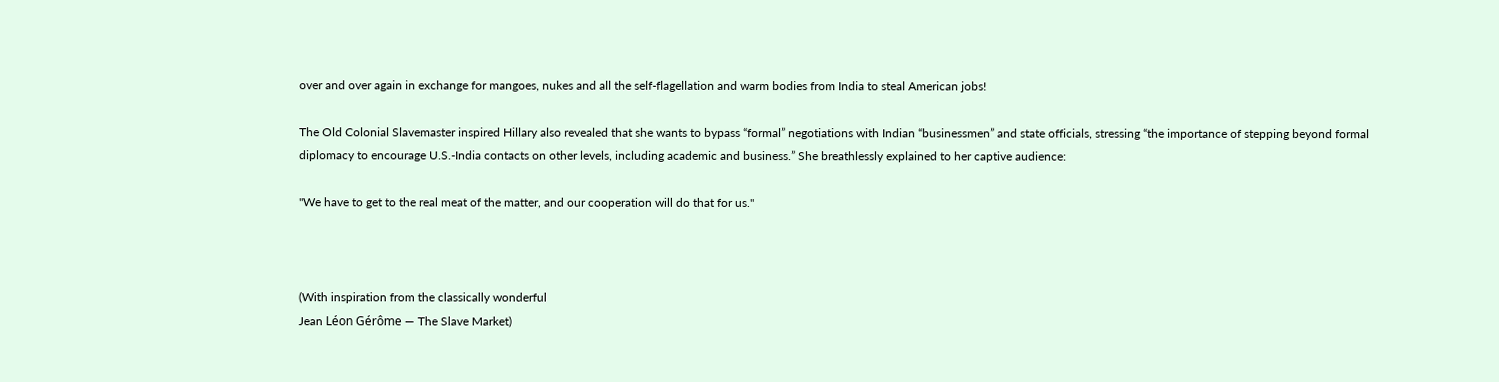over and over again in exchange for mangoes, nukes and all the self-flagellation and warm bodies from India to steal American jobs!

The Old Colonial Slavemaster inspired Hillary also revealed that she wants to bypass “formal” negotiations with Indian “businessmen” and state officials, stressing “the importance of stepping beyond formal diplomacy to encourage U.S.-India contacts on other levels, including academic and business.” She breathlessly explained to her captive audience:

"We have to get to the real meat of the matter, and our cooperation will do that for us."



(With inspiration from the classically wonderful
Jean Léon Gérôme — The Slave Market)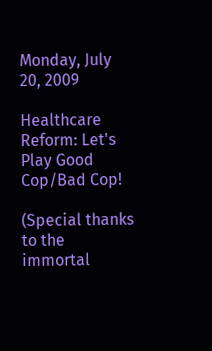Monday, July 20, 2009

Healthcare Reform: Let's Play Good Cop/Bad Cop!

(Special thanks to the immortal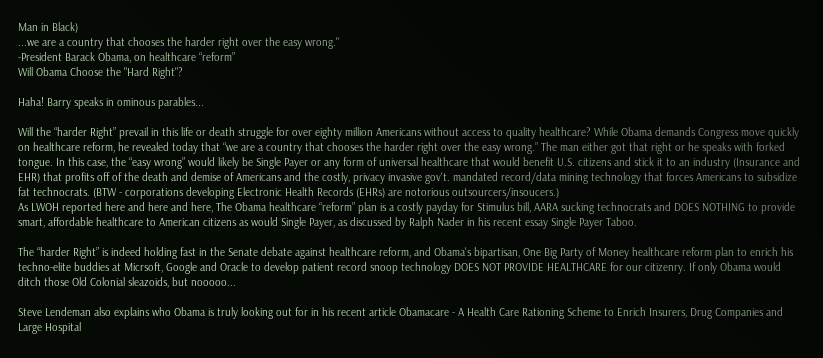Man in Black)
...we are a country that chooses the harder right over the easy wrong."
-President Barack Obama, on healthcare “reform”
Will Obama Choose the "Hard Right"?

Haha! Barry speaks in ominous parables...

Will the “harder Right” prevail in this life or death struggle for over eighty million Americans without access to quality healthcare? While Obama demands Congress move quickly on healthcare reform, he revealed today that “we are a country that chooses the harder right over the easy wrong.” The man either got that right or he speaks with forked tongue. In this case, the “easy wrong” would likely be Single Payer or any form of universal healthcare that would benefit U.S. citizens and stick it to an industry (Insurance and EHR) that profits off of the death and demise of Americans and the costly, privacy invasive gov't. mandated record/data mining technology that forces Americans to subsidize fat technocrats. (BTW - corporations developing Electronic Health Records (EHRs) are notorious outsourcers/insoucers.)
As LWOH reported here and here and here, The Obama healthcare “reform” plan is a costly payday for Stimulus bill, AARA sucking technocrats and DOES NOTHING to provide smart, affordable healthcare to American citizens as would Single Payer, as discussed by Ralph Nader in his recent essay Single Payer Taboo.

The “harder Right” is indeed holding fast in the Senate debate against healthcare reform, and Obama's bipartisan, One Big Party of Money healthcare reform plan to enrich his techno-elite buddies at Micrsoft, Google and Oracle to develop patient record snoop technology DOES NOT PROVIDE HEALTHCARE for our citizenry. If only Obama would ditch those Old Colonial sleazoids, but nooooo...

Steve Lendeman also explains who Obama is truly looking out for in his recent article Obamacare - A Health Care Rationing Scheme to Enrich Insurers, Drug Companies and Large Hospital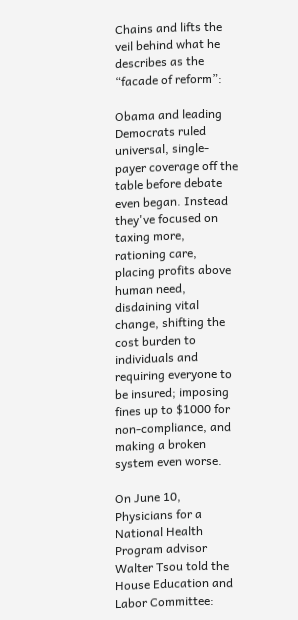Chains and lifts the veil behind what he describes as the “facade of reform”:

Obama and leading Democrats ruled universal, single-payer coverage off the table before debate even began. Instead they've focused on taxing more, rationing care, placing profits above human need, disdaining vital change, shifting the cost burden to individuals and requiring everyone to be insured; imposing fines up to $1000 for non-compliance, and making a broken system even worse.

On June 10, Physicians for a National Health Program advisor Walter Tsou told the House Education and Labor Committee: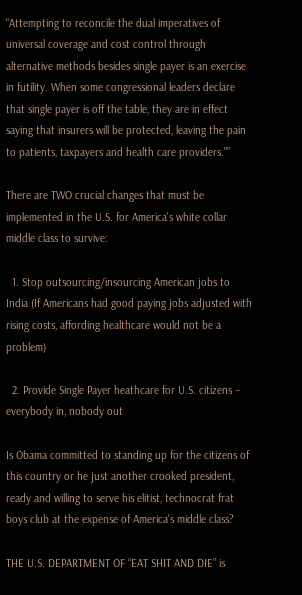"Attempting to reconcile the dual imperatives of universal coverage and cost control through alternative methods besides single payer is an exercise in futility. When some congressional leaders declare that single payer is off the table, they are in effect saying that insurers will be protected, leaving the pain to patients, taxpayers and health care providers."”

There are TWO crucial changes that must be implemented in the U.S. for America's white collar middle class to survive:

  1. Stop outsourcing/insourcing American jobs to India (If Americans had good paying jobs adjusted with rising costs, affording healthcare would not be a problem)

  2. Provide Single Payer heathcare for U.S. citizens – everybody in, nobody out

Is Obama committed to standing up for the citizens of this country or he just another crooked president, ready and willing to serve his elitist, technocrat frat boys club at the expense of America's middle class?

THE U.S. DEPARTMENT OF “EAT SHIT AND DIE” is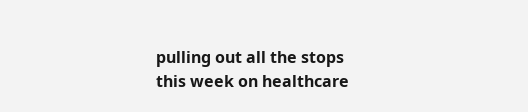pulling out all the stops this week on healthcare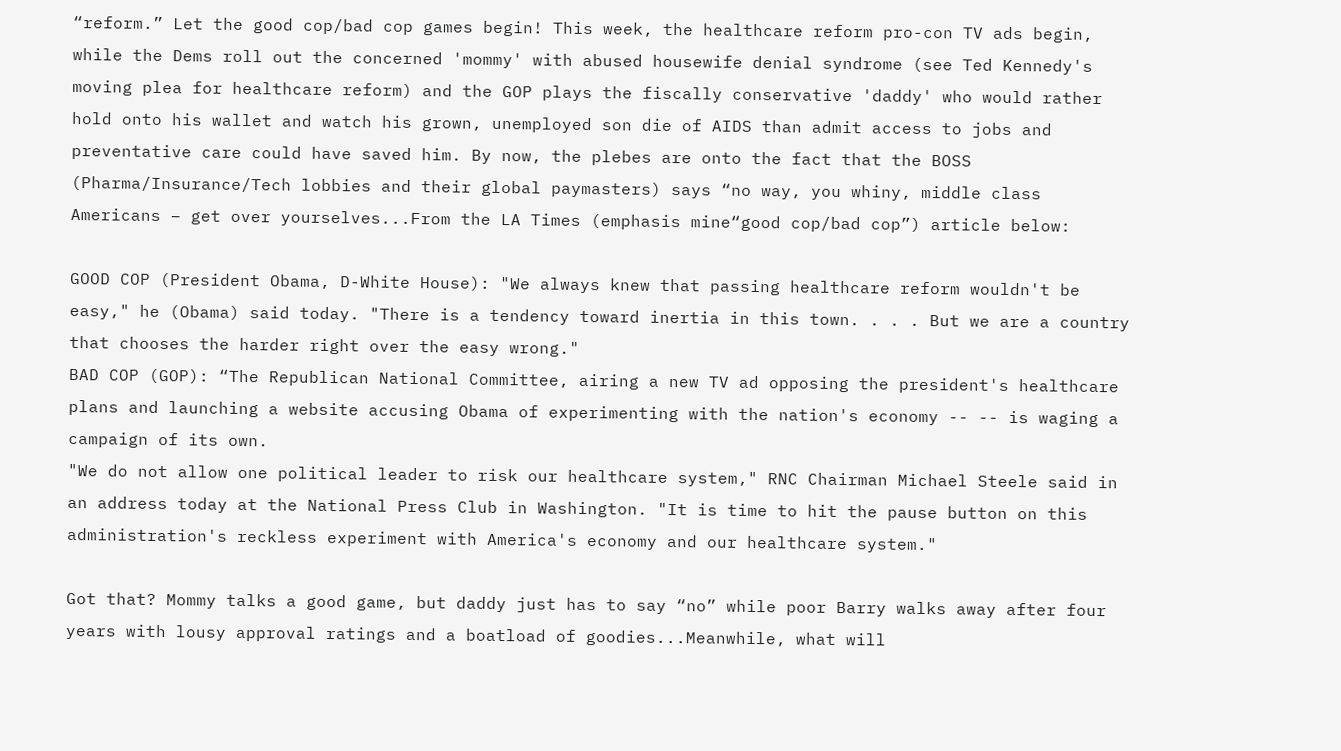“reform.” Let the good cop/bad cop games begin! This week, the healthcare reform pro-con TV ads begin, while the Dems roll out the concerned 'mommy' with abused housewife denial syndrome (see Ted Kennedy's moving plea for healthcare reform) and the GOP plays the fiscally conservative 'daddy' who would rather hold onto his wallet and watch his grown, unemployed son die of AIDS than admit access to jobs and preventative care could have saved him. By now, the plebes are onto the fact that the BOSS (Pharma/Insurance/Tech lobbies and their global paymasters) says “no way, you whiny, middle class Americans – get over yourselves...From the LA Times (emphasis mine“good cop/bad cop”) article below:

GOOD COP (President Obama, D-White House): "We always knew that passing healthcare reform wouldn't be easy," he (Obama) said today. "There is a tendency toward inertia in this town. . . . But we are a country that chooses the harder right over the easy wrong."
BAD COP (GOP): “The Republican National Committee, airing a new TV ad opposing the president's healthcare plans and launching a website accusing Obama of experimenting with the nation's economy -- -- is waging a campaign of its own.
"We do not allow one political leader to risk our healthcare system," RNC Chairman Michael Steele said in an address today at the National Press Club in Washington. "It is time to hit the pause button on this administration's reckless experiment with America's economy and our healthcare system."

Got that? Mommy talks a good game, but daddy just has to say “no” while poor Barry walks away after four years with lousy approval ratings and a boatload of goodies...Meanwhile, what will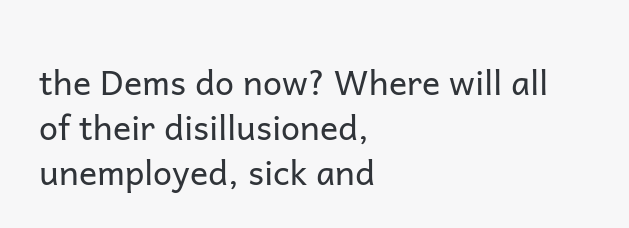the Dems do now? Where will all of their disillusioned, unemployed, sick and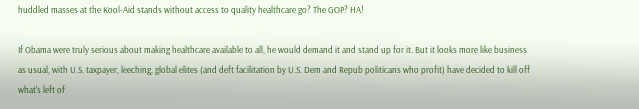huddled masses at the Kool-Aid stands without access to quality healthcare go? The GOP? HA!

If Obama were truly serious about making healthcare available to all, he would demand it and stand up for it. But it looks more like business as usual, with U.S. taxpayer, leeching, global elites (and deft facilitation by U.S. Dem and Repub politicans who profit) have decided to kill off what's left of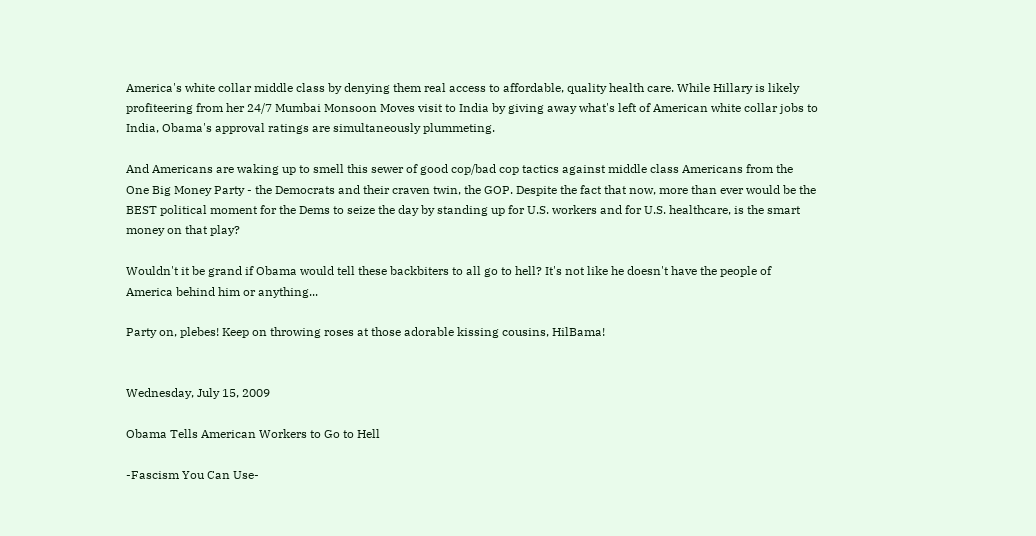America's white collar middle class by denying them real access to affordable, quality health care. While Hillary is likely profiteering from her 24/7 Mumbai Monsoon Moves visit to India by giving away what's left of American white collar jobs to India, Obama's approval ratings are simultaneously plummeting.

And Americans are waking up to smell this sewer of good cop/bad cop tactics against middle class Americans from the One Big Money Party - the Democrats and their craven twin, the GOP. Despite the fact that now, more than ever would be the BEST political moment for the Dems to seize the day by standing up for U.S. workers and for U.S. healthcare, is the smart money on that play?

Wouldn't it be grand if Obama would tell these backbiters to all go to hell? It's not like he doesn't have the people of America behind him or anything...

Party on, plebes! Keep on throwing roses at those adorable kissing cousins, HilBama!


Wednesday, July 15, 2009

Obama Tells American Workers to Go to Hell

-Fascism You Can Use-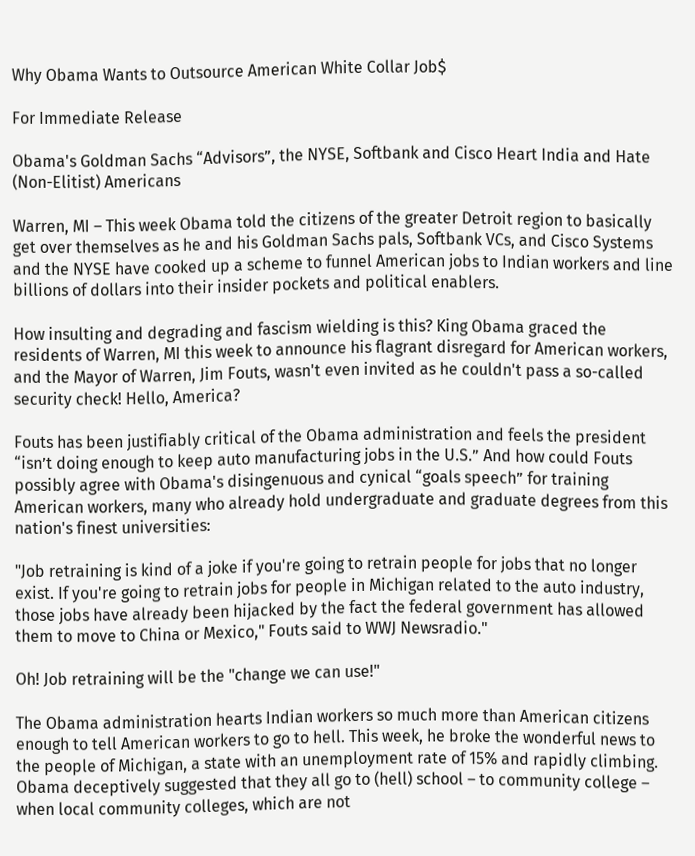Why Obama Wants to Outsource American White Collar Job$

For Immediate Release

Obama's Goldman Sachs “Advisors”, the NYSE, Softbank and Cisco Heart India and Hate (Non-Elitist) Americans

Warren, MI – This week Obama told the citizens of the greater Detroit region to basically get over themselves as he and his Goldman Sachs pals, Softbank VCs, and Cisco Systems and the NYSE have cooked up a scheme to funnel American jobs to Indian workers and line billions of dollars into their insider pockets and political enablers.

How insulting and degrading and fascism wielding is this? King Obama graced the residents of Warren, MI this week to announce his flagrant disregard for American workers, and the Mayor of Warren, Jim Fouts, wasn't even invited as he couldn't pass a so-called security check! Hello, America?

Fouts has been justifiably critical of the Obama administration and feels the president “isn’t doing enough to keep auto manufacturing jobs in the U.S.” And how could Fouts possibly agree with Obama's disingenuous and cynical “goals speech” for training American workers, many who already hold undergraduate and graduate degrees from this nation's finest universities:

"Job retraining is kind of a joke if you're going to retrain people for jobs that no longer exist. If you're going to retrain jobs for people in Michigan related to the auto industry, those jobs have already been hijacked by the fact the federal government has allowed them to move to China or Mexico," Fouts said to WWJ Newsradio."

Oh! Job retraining will be the "change we can use!"

The Obama administration hearts Indian workers so much more than American citizens enough to tell American workers to go to hell. This week, he broke the wonderful news to the people of Michigan, a state with an unemployment rate of 15% and rapidly climbing. Obama deceptively suggested that they all go to (hell) school – to community college – when local community colleges, which are not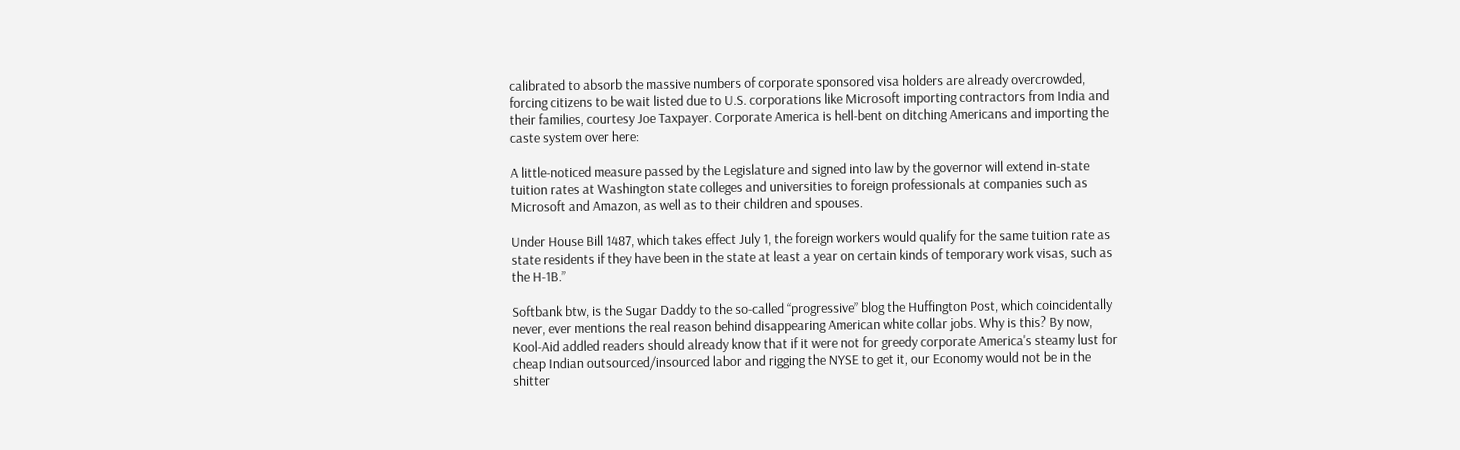calibrated to absorb the massive numbers of corporate sponsored visa holders are already overcrowded, forcing citizens to be wait listed due to U.S. corporations like Microsoft importing contractors from India and their families, courtesy Joe Taxpayer. Corporate America is hell-bent on ditching Americans and importing the caste system over here:

A little-noticed measure passed by the Legislature and signed into law by the governor will extend in-state tuition rates at Washington state colleges and universities to foreign professionals at companies such as Microsoft and Amazon, as well as to their children and spouses.

Under House Bill 1487, which takes effect July 1, the foreign workers would qualify for the same tuition rate as state residents if they have been in the state at least a year on certain kinds of temporary work visas, such as the H-1B.”

Softbank btw, is the Sugar Daddy to the so-called “progressive” blog the Huffington Post, which coincidentally never, ever mentions the real reason behind disappearing American white collar jobs. Why is this? By now, Kool-Aid addled readers should already know that if it were not for greedy corporate America's steamy lust for cheap Indian outsourced/insourced labor and rigging the NYSE to get it, our Economy would not be in the shitter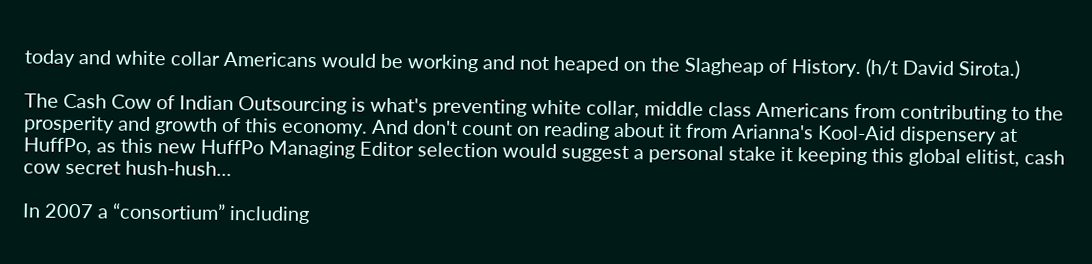today and white collar Americans would be working and not heaped on the Slagheap of History. (h/t David Sirota.)

The Cash Cow of Indian Outsourcing is what's preventing white collar, middle class Americans from contributing to the prosperity and growth of this economy. And don't count on reading about it from Arianna's Kool-Aid dispensery at HuffPo, as this new HuffPo Managing Editor selection would suggest a personal stake it keeping this global elitist, cash cow secret hush-hush...

In 2007 a “consortium” including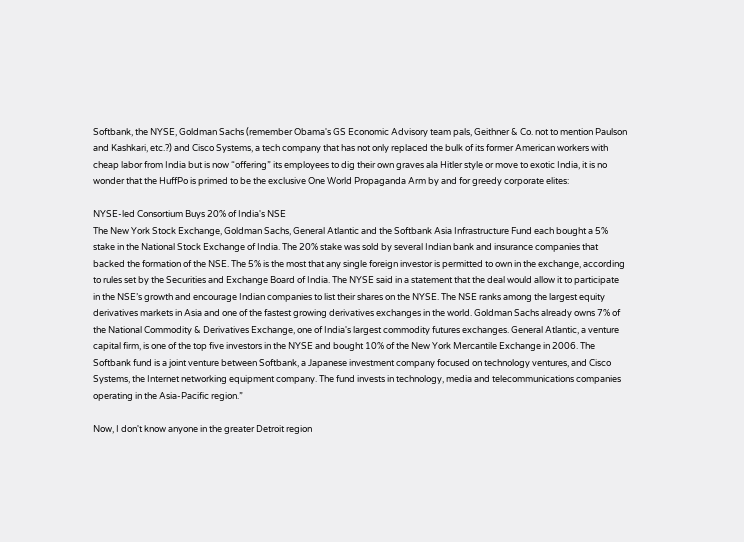Softbank, the NYSE, Goldman Sachs (remember Obama's GS Economic Advisory team pals, Geithner & Co. not to mention Paulson and Kashkari, etc.?) and Cisco Systems, a tech company that has not only replaced the bulk of its former American workers with cheap labor from India but is now “offering” its employees to dig their own graves ala Hitler style or move to exotic India, it is no wonder that the HuffPo is primed to be the exclusive One World Propaganda Arm by and for greedy corporate elites:

NYSE-led Consortium Buys 20% of India's NSE
The New York Stock Exchange, Goldman Sachs, General Atlantic and the Softbank Asia Infrastructure Fund each bought a 5% stake in the National Stock Exchange of India. The 20% stake was sold by several Indian bank and insurance companies that backed the formation of the NSE. The 5% is the most that any single foreign investor is permitted to own in the exchange, according to rules set by the Securities and Exchange Board of India. The NYSE said in a statement that the deal would allow it to participate in the NSE’s growth and encourage Indian companies to list their shares on the NYSE. The NSE ranks among the largest equity derivatives markets in Asia and one of the fastest growing derivatives exchanges in the world. Goldman Sachs already owns 7% of the National Commodity & Derivatives Exchange, one of India's largest commodity futures exchanges. General Atlantic, a venture capital firm, is one of the top five investors in the NYSE and bought 10% of the New York Mercantile Exchange in 2006. The Softbank fund is a joint venture between Softbank, a Japanese investment company focused on technology ventures, and Cisco Systems, the Internet networking equipment company. The fund invests in technology, media and telecommunications companies operating in the Asia-Pacific region.”

Now, I don't know anyone in the greater Detroit region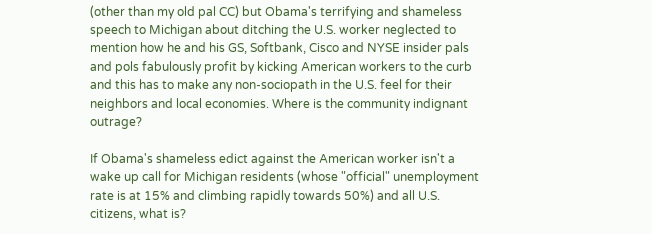(other than my old pal CC) but Obama's terrifying and shameless speech to Michigan about ditching the U.S. worker neglected to mention how he and his GS, Softbank, Cisco and NYSE insider pals and pols fabulously profit by kicking American workers to the curb and this has to make any non-sociopath in the U.S. feel for their neighbors and local economies. Where is the community indignant outrage?

If Obama's shameless edict against the American worker isn't a wake up call for Michigan residents (whose "official" unemployment rate is at 15% and climbing rapidly towards 50%) and all U.S. citizens, what is?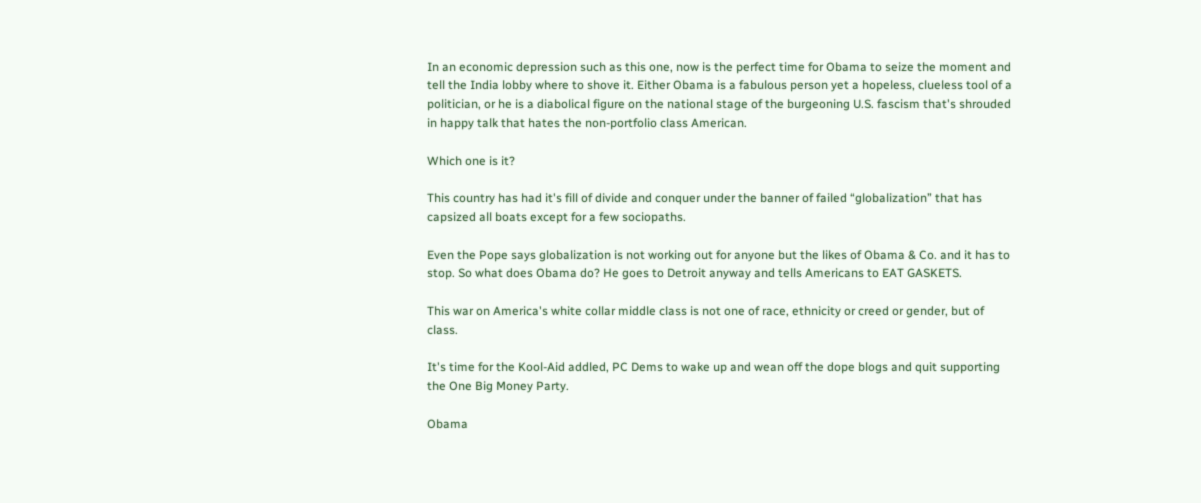In an economic depression such as this one, now is the perfect time for Obama to seize the moment and tell the India lobby where to shove it. Either Obama is a fabulous person yet a hopeless, clueless tool of a politician, or he is a diabolical figure on the national stage of the burgeoning U.S. fascism that's shrouded in happy talk that hates the non-portfolio class American.

Which one is it?

This country has had it's fill of divide and conquer under the banner of failed “globalization” that has capsized all boats except for a few sociopaths.

Even the Pope says globalization is not working out for anyone but the likes of Obama & Co. and it has to stop. So what does Obama do? He goes to Detroit anyway and tells Americans to EAT GASKETS.

This war on America's white collar middle class is not one of race, ethnicity or creed or gender, but of class.

It's time for the Kool-Aid addled, PC Dems to wake up and wean off the dope blogs and quit supporting the One Big Money Party.

Obama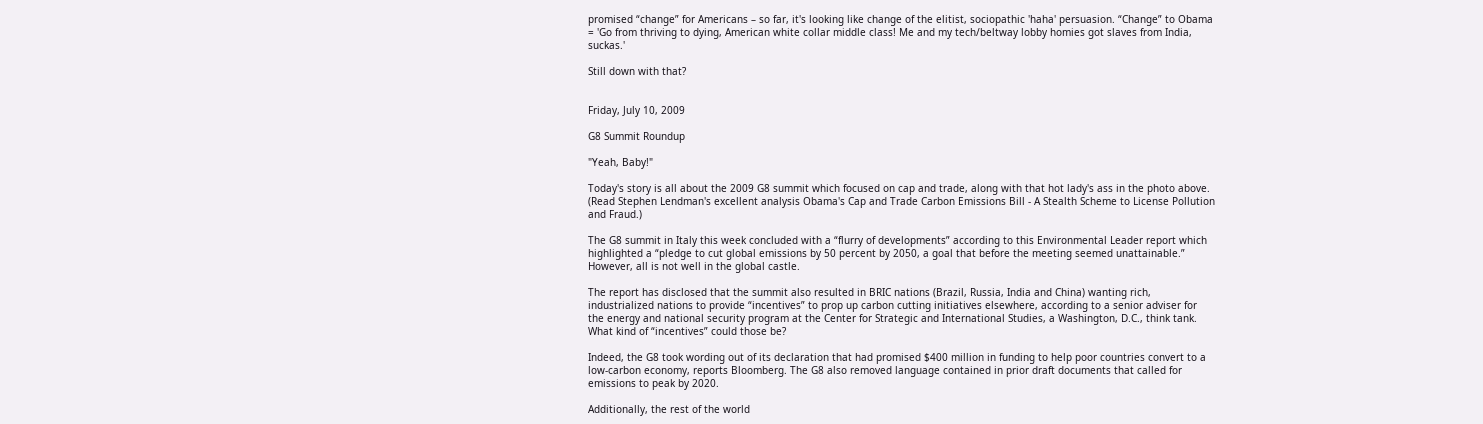promised “change” for Americans – so far, it's looking like change of the elitist, sociopathic 'haha' persuasion. “Change” to Obama = 'Go from thriving to dying, American white collar middle class! Me and my tech/beltway lobby homies got slaves from India, suckas.'

Still down with that?


Friday, July 10, 2009

G8 Summit Roundup

"Yeah, Baby!"

Today's story is all about the 2009 G8 summit which focused on cap and trade, along with that hot lady's ass in the photo above. (Read Stephen Lendman's excellent analysis Obama's Cap and Trade Carbon Emissions Bill - A Stealth Scheme to License Pollution and Fraud.)

The G8 summit in Italy this week concluded with a “flurry of developments” according to this Environmental Leader report which highlighted a “pledge to cut global emissions by 50 percent by 2050, a goal that before the meeting seemed unattainable.” However, all is not well in the global castle.

The report has disclosed that the summit also resulted in BRIC nations (Brazil, Russia, India and China) wanting rich, industrialized nations to provide “incentives” to prop up carbon cutting initiatives elsewhere, according to a senior adviser for the energy and national security program at the Center for Strategic and International Studies, a Washington, D.C., think tank. What kind of “incentives” could those be?

Indeed, the G8 took wording out of its declaration that had promised $400 million in funding to help poor countries convert to a low-carbon economy, reports Bloomberg. The G8 also removed language contained in prior draft documents that called for emissions to peak by 2020.

Additionally, the rest of the world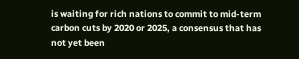is waiting for rich nations to commit to mid-term carbon cuts by 2020 or 2025, a consensus that has not yet been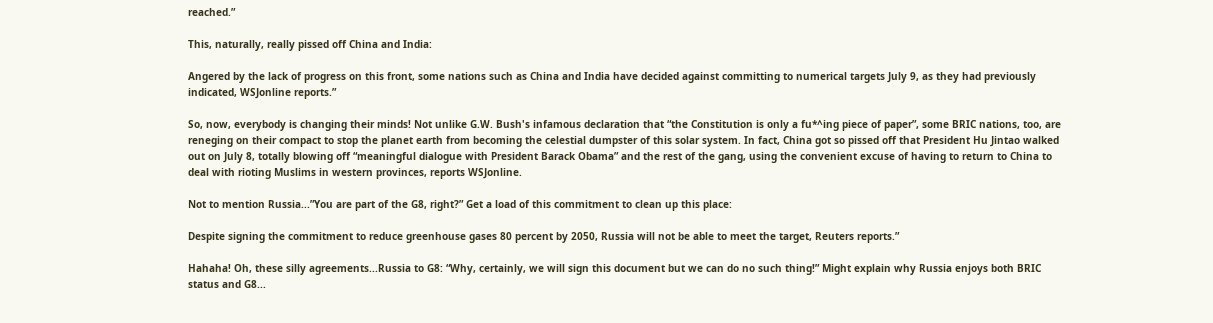reached.”

This, naturally, really pissed off China and India:

Angered by the lack of progress on this front, some nations such as China and India have decided against committing to numerical targets July 9, as they had previously indicated, WSJonline reports.”

So, now, everybody is changing their minds! Not unlike G.W. Bush's infamous declaration that “the Constitution is only a fu*^ing piece of paper”, some BRIC nations, too, are reneging on their compact to stop the planet earth from becoming the celestial dumpster of this solar system. In fact, China got so pissed off that President Hu Jintao walked out on July 8, totally blowing off “meaningful dialogue with President Barack Obama” and the rest of the gang, using the convenient excuse of having to return to China to deal with rioting Muslims in western provinces, reports WSJonline.

Not to mention Russia...”You are part of the G8, right?” Get a load of this commitment to clean up this place:

Despite signing the commitment to reduce greenhouse gases 80 percent by 2050, Russia will not be able to meet the target, Reuters reports.”

Hahaha! Oh, these silly agreements...Russia to G8: “Why, certainly, we will sign this document but we can do no such thing!” Might explain why Russia enjoys both BRIC status and G8...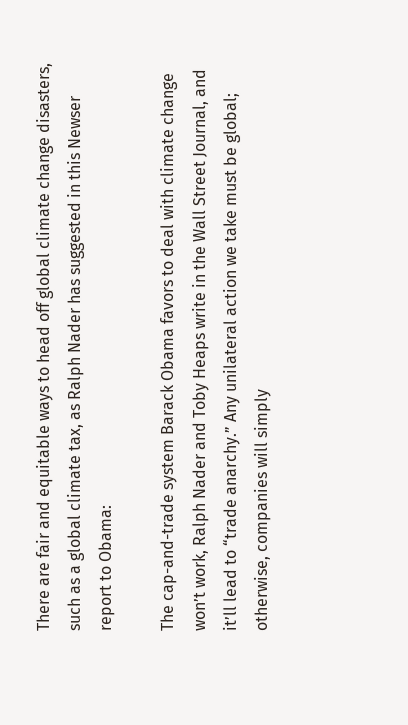There are fair and equitable ways to head off global climate change disasters, such as a global climate tax, as Ralph Nader has suggested in this Newser report to Obama:

The cap-and-trade system Barack Obama favors to deal with climate change won’t work, Ralph Nader and Toby Heaps write in the Wall Street Journal, and it’ll lead to “trade anarchy.” Any unilateral action we take must be global; otherwise, companies will simply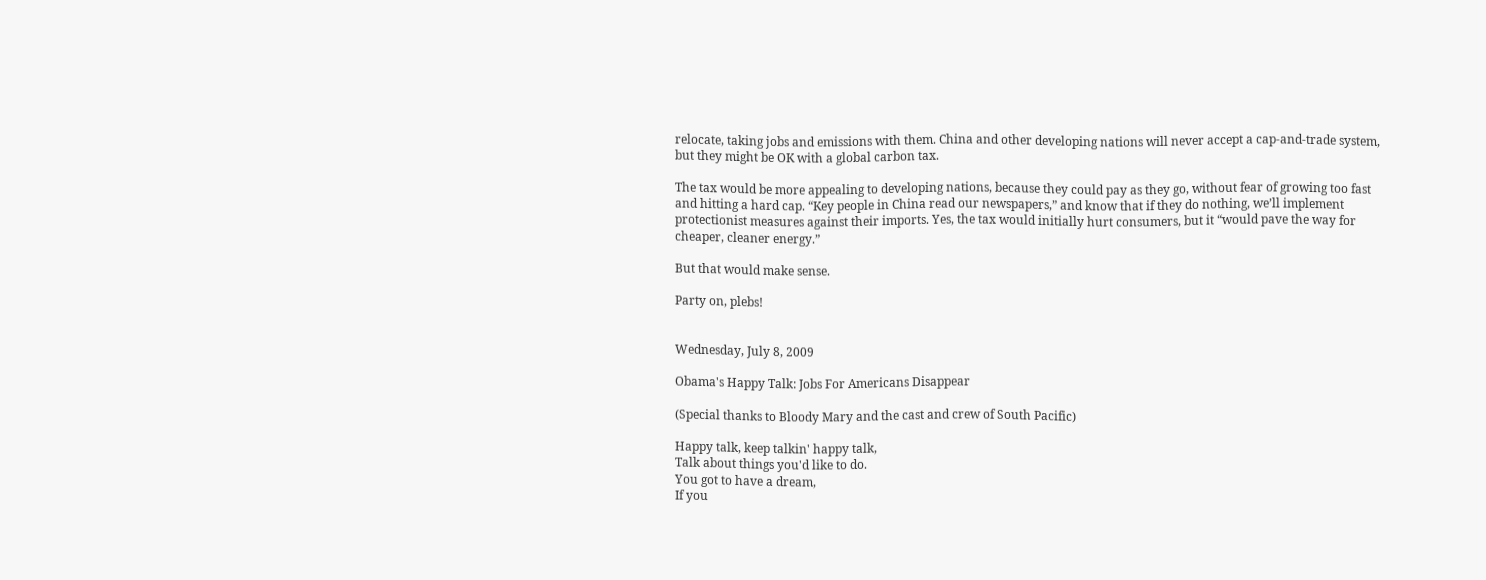relocate, taking jobs and emissions with them. China and other developing nations will never accept a cap-and-trade system, but they might be OK with a global carbon tax.

The tax would be more appealing to developing nations, because they could pay as they go, without fear of growing too fast and hitting a hard cap. “Key people in China read our newspapers,” and know that if they do nothing, we’ll implement protectionist measures against their imports. Yes, the tax would initially hurt consumers, but it “would pave the way for cheaper, cleaner energy.”

But that would make sense.

Party on, plebs!


Wednesday, July 8, 2009

Obama's Happy Talk: Jobs For Americans Disappear

(Special thanks to Bloody Mary and the cast and crew of South Pacific)

Happy talk, keep talkin' happy talk,
Talk about things you'd like to do.
You got to have a dream,
If you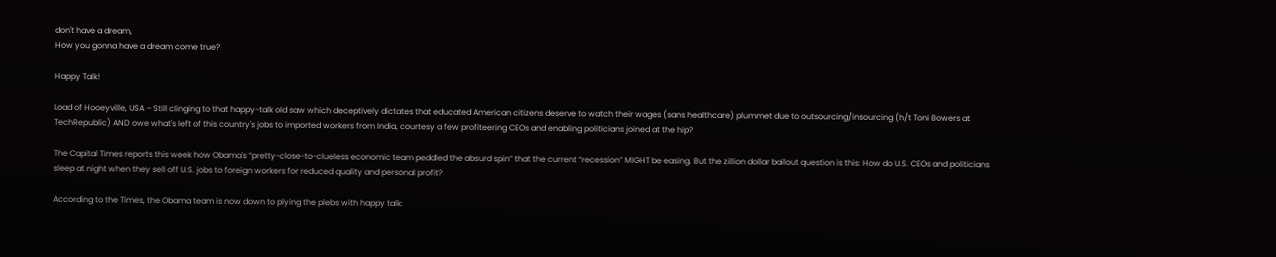don't have a dream,
How you gonna have a dream come true?

Happy Talk!

Load of Hooeyville, USA – Still clinging to that happy-talk old saw which deceptively dictates that educated American citizens deserve to watch their wages (sans healthcare) plummet due to outsourcing/insourcing (h/t Toni Bowers at TechRepublic) AND owe what's left of this country's jobs to imported workers from India, courtesy a few profiteering CEOs and enabling politicians joined at the hip?

The Capital Times reports this week how Obama's “pretty-close-to-clueless economic team peddled the absurd spin” that the current “recession” MIGHT be easing. But the zillion dollar bailout question is this: How do U.S. CEOs and politicians sleep at night when they sell off U.S. jobs to foreign workers for reduced quality and personal profit?

According to the Times, the Obama team is now down to plying the plebs with happy talk: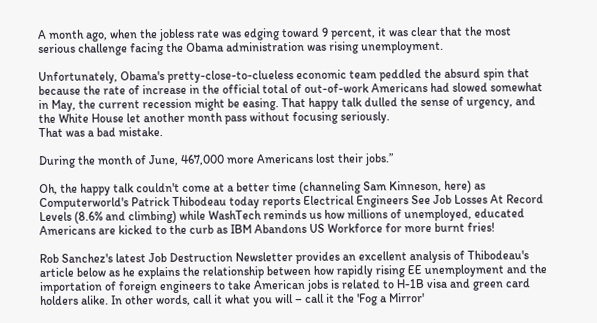A month ago, when the jobless rate was edging toward 9 percent, it was clear that the most serious challenge facing the Obama administration was rising unemployment.

Unfortunately, Obama's pretty-close-to-clueless economic team peddled the absurd spin that because the rate of increase in the official total of out-of-work Americans had slowed somewhat in May, the current recession might be easing. That happy talk dulled the sense of urgency, and the White House let another month pass without focusing seriously.
That was a bad mistake.

During the month of June, 467,000 more Americans lost their jobs.”

Oh, the happy talk couldn't come at a better time (channeling Sam Kinneson, here) as Computerworld's Patrick Thibodeau today reports Electrical Engineers See Job Losses At Record Levels (8.6% and climbing) while WashTech reminds us how millions of unemployed, educated Americans are kicked to the curb as IBM Abandons US Workforce for more burnt fries!

Rob Sanchez's latest Job Destruction Newsletter provides an excellent analysis of Thibodeau's article below as he explains the relationship between how rapidly rising EE unemployment and the importation of foreign engineers to take American jobs is related to H-1B visa and green card holders alike. In other words, call it what you will – call it the 'Fog a Mirror'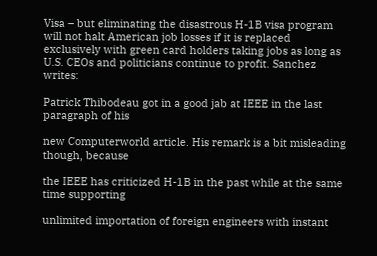Visa – but eliminating the disastrous H-1B visa program will not halt American job losses if it is replaced exclusively with green card holders taking jobs as long as U.S. CEOs and politicians continue to profit. Sanchez writes:

Patrick Thibodeau got in a good jab at IEEE in the last paragraph of his

new Computerworld article. His remark is a bit misleading though, because

the IEEE has criticized H-1B in the past while at the same time supporting

unlimited importation of foreign engineers with instant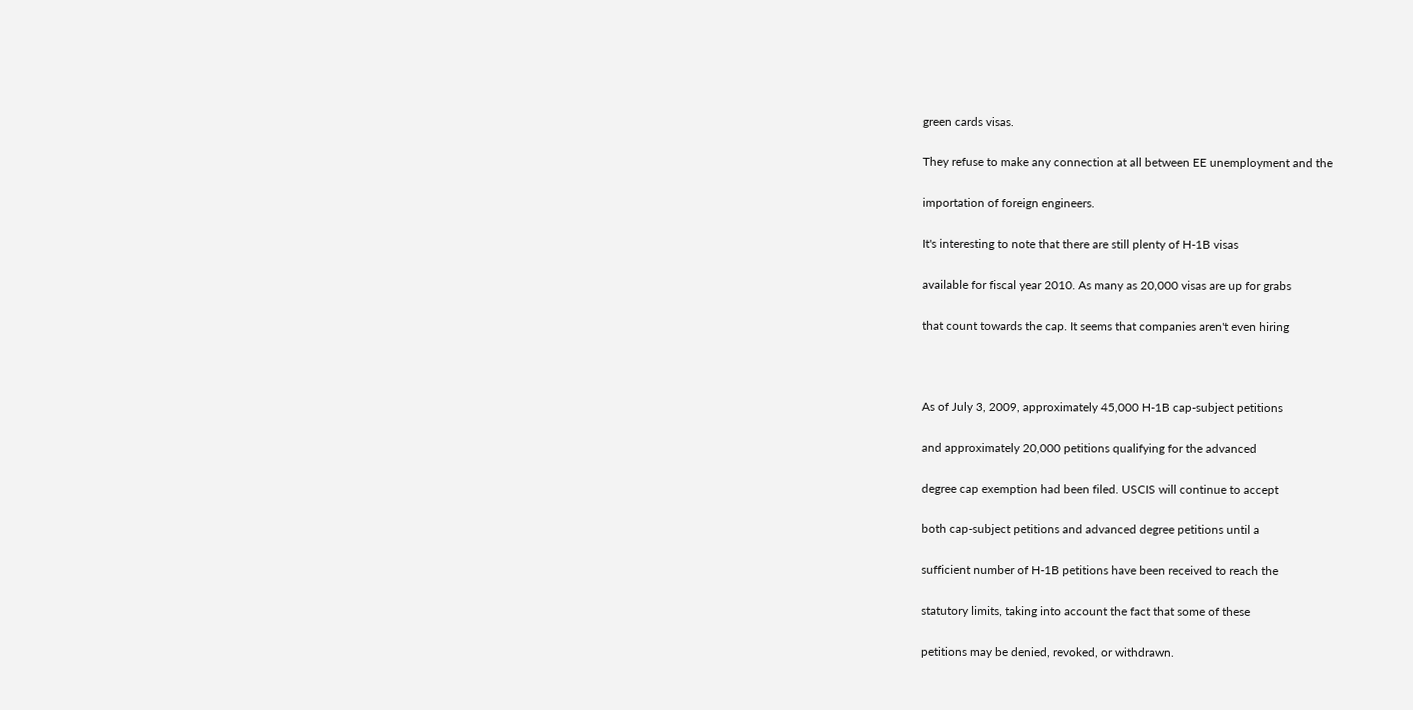green cards visas.

They refuse to make any connection at all between EE unemployment and the

importation of foreign engineers.

It's interesting to note that there are still plenty of H-1B visas

available for fiscal year 2010. As many as 20,000 visas are up for grabs

that count towards the cap. It seems that companies aren't even hiring



As of July 3, 2009, approximately 45,000 H-1B cap-subject petitions

and approximately 20,000 petitions qualifying for the advanced

degree cap exemption had been filed. USCIS will continue to accept

both cap-subject petitions and advanced degree petitions until a

sufficient number of H-1B petitions have been received to reach the

statutory limits, taking into account the fact that some of these

petitions may be denied, revoked, or withdrawn.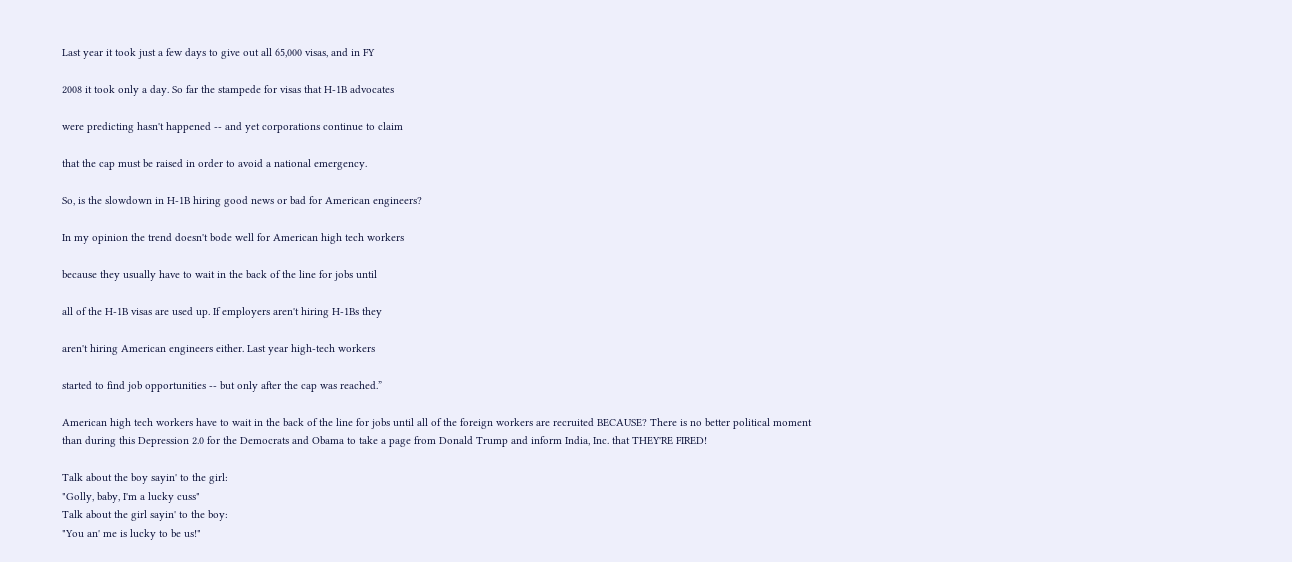Last year it took just a few days to give out all 65,000 visas, and in FY

2008 it took only a day. So far the stampede for visas that H-1B advocates

were predicting hasn't happened -- and yet corporations continue to claim

that the cap must be raised in order to avoid a national emergency.

So, is the slowdown in H-1B hiring good news or bad for American engineers?

In my opinion the trend doesn't bode well for American high tech workers

because they usually have to wait in the back of the line for jobs until

all of the H-1B visas are used up. If employers aren't hiring H-1Bs they

aren't hiring American engineers either. Last year high-tech workers

started to find job opportunities -- but only after the cap was reached.”

American high tech workers have to wait in the back of the line for jobs until all of the foreign workers are recruited BECAUSE? There is no better political moment than during this Depression 2.0 for the Democrats and Obama to take a page from Donald Trump and inform India, Inc. that THEY'RE FIRED!

Talk about the boy sayin' to the girl:
"Golly, baby, I'm a lucky cuss"
Talk about the girl sayin' to the boy:
"You an' me is lucky to be us!"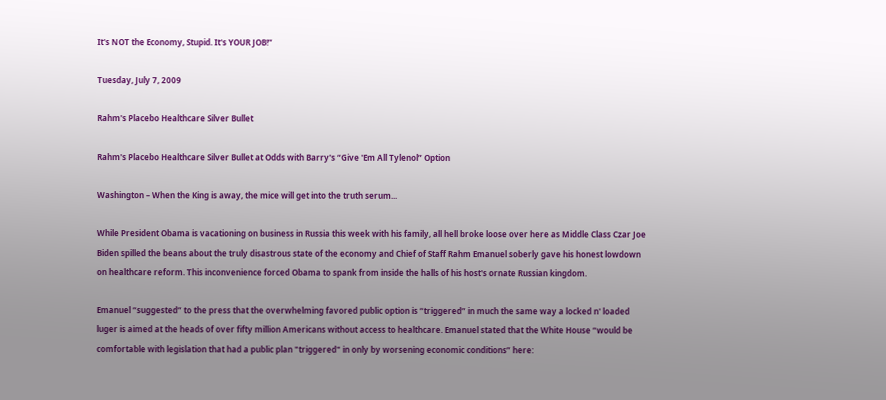It's NOT the Economy, Stupid. It's YOUR JOB!”

Tuesday, July 7, 2009

Rahm's Placebo Healthcare Silver Bullet

Rahm's Placebo Healthcare Silver Bullet at Odds with Barry's “Give 'Em All Tylenol” Option

Washington – When the King is away, the mice will get into the truth serum...

While President Obama is vacationing on business in Russia this week with his family, all hell broke loose over here as Middle Class Czar Joe Biden spilled the beans about the truly disastrous state of the economy and Chief of Staff Rahm Emanuel soberly gave his honest lowdown on healthcare reform. This inconvenience forced Obama to spank from inside the halls of his host's ornate Russian kingdom.

Emanuel “suggested” to the press that the overwhelming favored public option is “triggered” in much the same way a locked n' loaded luger is aimed at the heads of over fifty million Americans without access to healthcare. Emanuel stated that the White House “would be comfortable with legislation that had a public plan "triggered" in only by worsening economic conditions” here: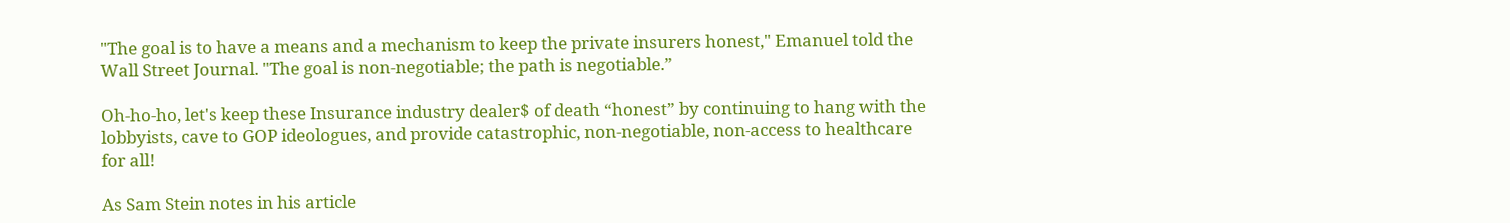"The goal is to have a means and a mechanism to keep the private insurers honest," Emanuel told the Wall Street Journal. "The goal is non-negotiable; the path is negotiable.”

Oh-ho-ho, let's keep these Insurance industry dealer$ of death “honest” by continuing to hang with the lobbyists, cave to GOP ideologues, and provide catastrophic, non-negotiable, non-access to healthcare for all!

As Sam Stein notes in his article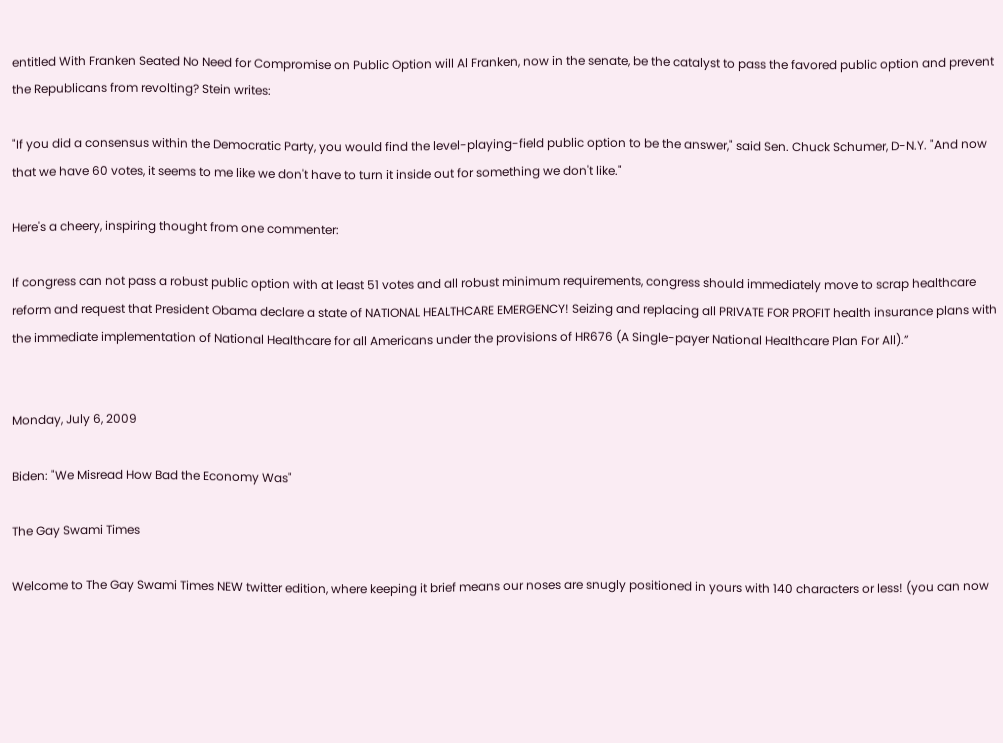entitled With Franken Seated No Need for Compromise on Public Option will Al Franken, now in the senate, be the catalyst to pass the favored public option and prevent the Republicans from revolting? Stein writes:

"If you did a consensus within the Democratic Party, you would find the level-playing-field public option to be the answer," said Sen. Chuck Schumer, D-N.Y. "And now that we have 60 votes, it seems to me like we don't have to turn it inside out for something we don't like."

Here's a cheery, inspiring thought from one commenter:

If congress can not pass a robust public option with at least 51 votes and all robust minimum requirements, congress should immediately move to scrap healthcare reform and request that President Obama declare a state of NATIONAL HEALTHCARE EMERGENCY! Seizing and replacing all PRIVATE FOR PROFIT health insurance plans with the immediate implementation of National Healthcare for all Americans under the provisions of HR676 (A Single-payer National Healthcare Plan For All).”


Monday, July 6, 2009

Biden: "We Misread How Bad the Economy Was"

The Gay Swami Times

Welcome to The Gay Swami Times NEW twitter edition, where keeping it brief means our noses are snugly positioned in yours with 140 characters or less! (you can now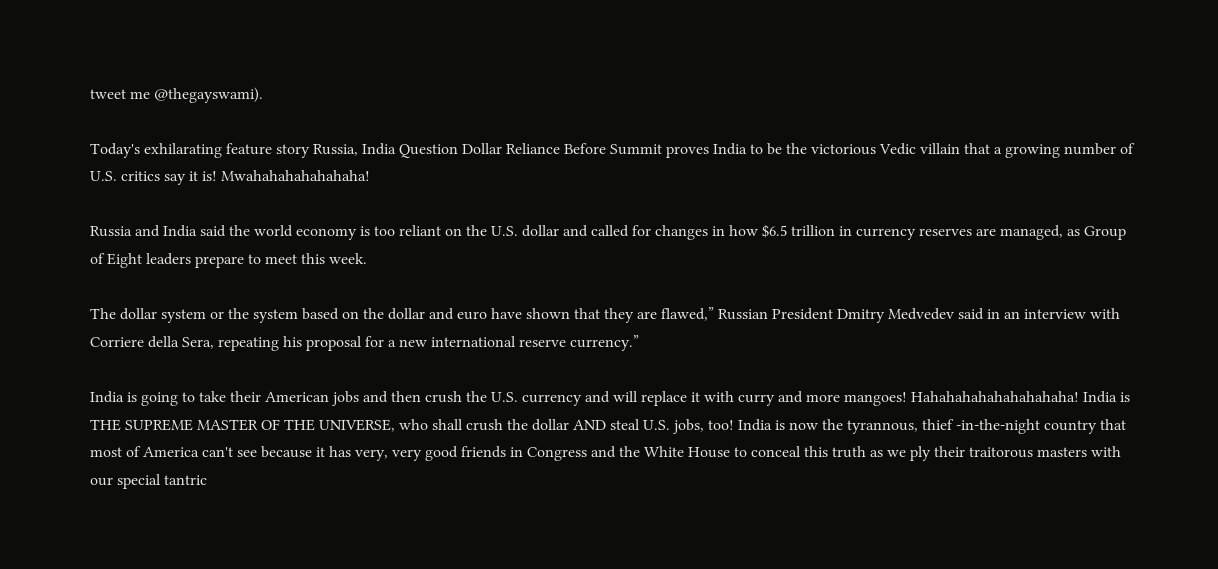tweet me @thegayswami).

Today's exhilarating feature story Russia, India Question Dollar Reliance Before Summit proves India to be the victorious Vedic villain that a growing number of U.S. critics say it is! Mwahahahahahahaha!

Russia and India said the world economy is too reliant on the U.S. dollar and called for changes in how $6.5 trillion in currency reserves are managed, as Group of Eight leaders prepare to meet this week.

The dollar system or the system based on the dollar and euro have shown that they are flawed,” Russian President Dmitry Medvedev said in an interview with Corriere della Sera, repeating his proposal for a new international reserve currency.”

India is going to take their American jobs and then crush the U.S. currency and will replace it with curry and more mangoes! Hahahahahahahahahaha! India is THE SUPREME MASTER OF THE UNIVERSE, who shall crush the dollar AND steal U.S. jobs, too! India is now the tyrannous, thief -in-the-night country that most of America can't see because it has very, very good friends in Congress and the White House to conceal this truth as we ply their traitorous masters with our special tantric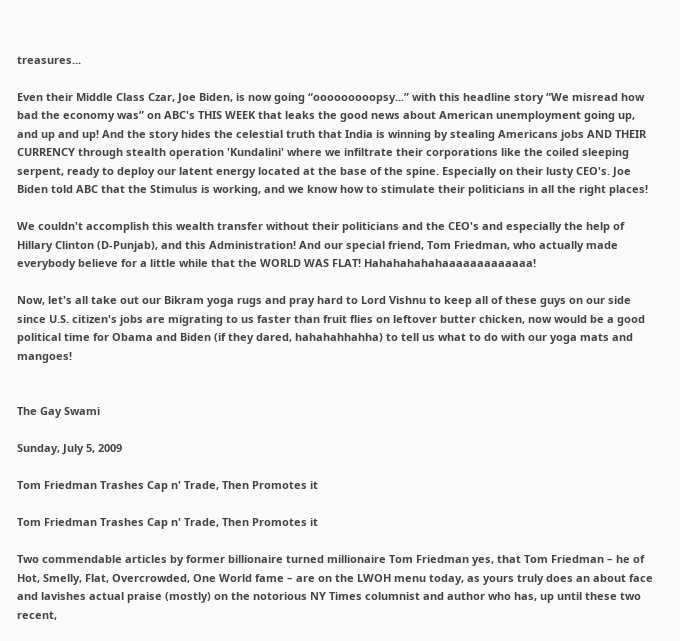treasures...

Even their Middle Class Czar, Joe Biden, is now going “ooooooooopsy...” with this headline story “We misread how bad the economy was” on ABC's THIS WEEK that leaks the good news about American unemployment going up, and up and up! And the story hides the celestial truth that India is winning by stealing Americans jobs AND THEIR CURRENCY through stealth operation 'Kundalini' where we infiltrate their corporations like the coiled sleeping serpent, ready to deploy our latent energy located at the base of the spine. Especially on their lusty CEO's. Joe Biden told ABC that the Stimulus is working, and we know how to stimulate their politicians in all the right places!

We couldn't accomplish this wealth transfer without their politicians and the CEO's and especially the help of Hillary Clinton (D-Punjab), and this Administration! And our special friend, Tom Friedman, who actually made everybody believe for a little while that the WORLD WAS FLAT! Hahahahahahaaaaaaaaaaaaa!

Now, let's all take out our Bikram yoga rugs and pray hard to Lord Vishnu to keep all of these guys on our side since U.S. citizen's jobs are migrating to us faster than fruit flies on leftover butter chicken, now would be a good political time for Obama and Biden (if they dared, hahahahhahha) to tell us what to do with our yoga mats and mangoes!


The Gay Swami

Sunday, July 5, 2009

Tom Friedman Trashes Cap n' Trade, Then Promotes it

Tom Friedman Trashes Cap n' Trade, Then Promotes it

Two commendable articles by former billionaire turned millionaire Tom Friedman yes, that Tom Friedman – he of Hot, Smelly, Flat, Overcrowded, One World fame – are on the LWOH menu today, as yours truly does an about face and lavishes actual praise (mostly) on the notorious NY Times columnist and author who has, up until these two recent,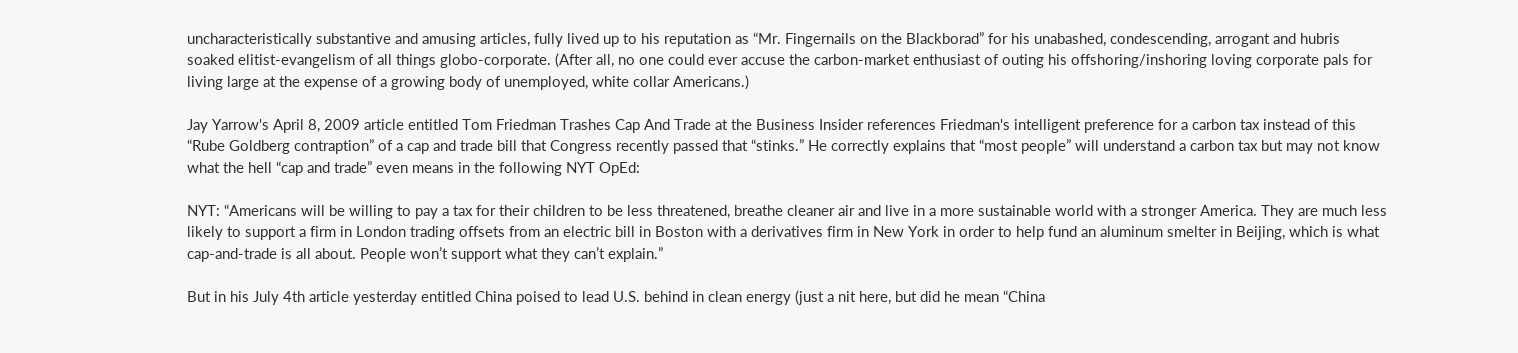uncharacteristically substantive and amusing articles, fully lived up to his reputation as “Mr. Fingernails on the Blackborad” for his unabashed, condescending, arrogant and hubris soaked elitist-evangelism of all things globo-corporate. (After all, no one could ever accuse the carbon-market enthusiast of outing his offshoring/inshoring loving corporate pals for living large at the expense of a growing body of unemployed, white collar Americans.)

Jay Yarrow's April 8, 2009 article entitled Tom Friedman Trashes Cap And Trade at the Business Insider references Friedman's intelligent preference for a carbon tax instead of this “Rube Goldberg contraption” of a cap and trade bill that Congress recently passed that “stinks.” He correctly explains that “most people” will understand a carbon tax but may not know what the hell “cap and trade” even means in the following NYT OpEd:

NYT: “Americans will be willing to pay a tax for their children to be less threatened, breathe cleaner air and live in a more sustainable world with a stronger America. They are much less likely to support a firm in London trading offsets from an electric bill in Boston with a derivatives firm in New York in order to help fund an aluminum smelter in Beijing, which is what cap-and-trade is all about. People won’t support what they can’t explain.”

But in his July 4th article yesterday entitled China poised to lead U.S. behind in clean energy (just a nit here, but did he mean “China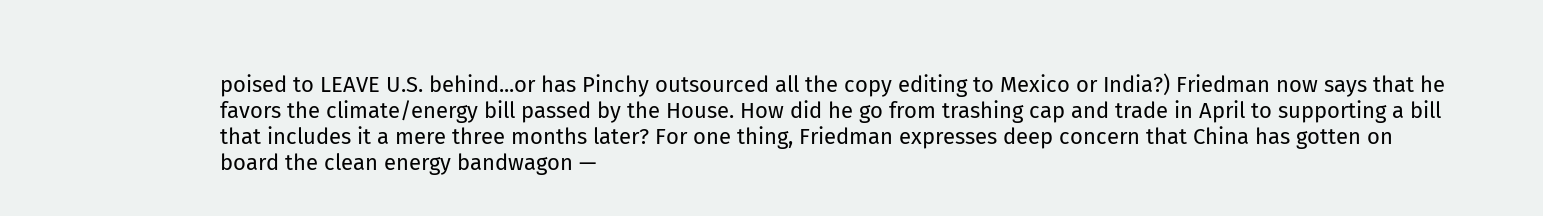poised to LEAVE U.S. behind...or has Pinchy outsourced all the copy editing to Mexico or India?) Friedman now says that he favors the climate/energy bill passed by the House. How did he go from trashing cap and trade in April to supporting a bill that includes it a mere three months later? For one thing, Friedman expresses deep concern that China has gotten on board the clean energy bandwagon —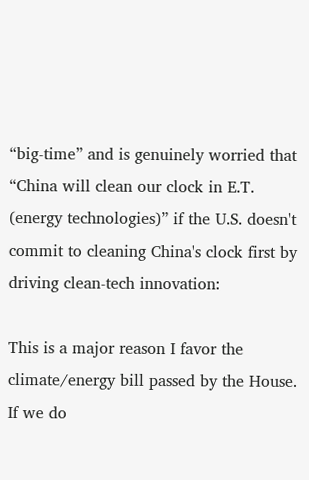“big-time” and is genuinely worried that “China will clean our clock in E.T. (energy technologies)” if the U.S. doesn't commit to cleaning China's clock first by driving clean-tech innovation:

This is a major reason I favor the climate/energy bill passed by the House. If we do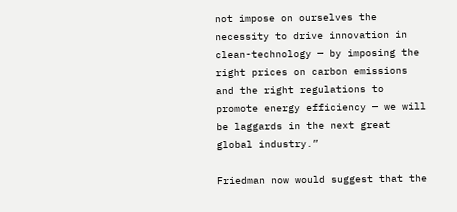not impose on ourselves the necessity to drive innovation in clean-technology — by imposing the right prices on carbon emissions and the right regulations to promote energy efficiency — we will be laggards in the next great global industry.”

Friedman now would suggest that the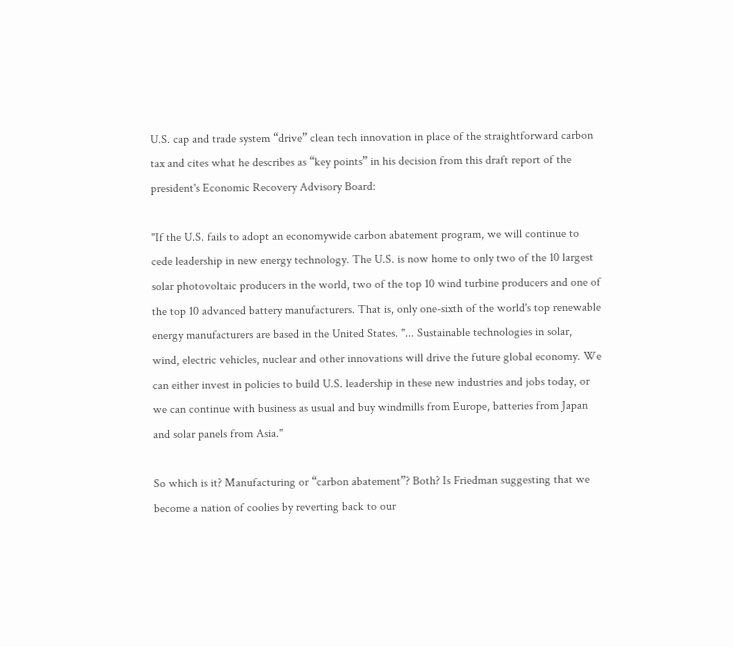U.S. cap and trade system “drive” clean tech innovation in place of the straightforward carbon tax and cites what he describes as “key points” in his decision from this draft report of the president's Economic Recovery Advisory Board:

"If the U.S. fails to adopt an economywide carbon abatement program, we will continue to cede leadership in new energy technology. The U.S. is now home to only two of the 10 largest solar photovoltaic producers in the world, two of the top 10 wind turbine producers and one of the top 10 advanced battery manufacturers. That is, only one-sixth of the world's top renewable energy manufacturers are based in the United States. "... Sustainable technologies in solar, wind, electric vehicles, nuclear and other innovations will drive the future global economy. We can either invest in policies to build U.S. leadership in these new industries and jobs today, or we can continue with business as usual and buy windmills from Europe, batteries from Japan and solar panels from Asia."

So which is it? Manufacturing or “carbon abatement”? Both? Is Friedman suggesting that we become a nation of coolies by reverting back to our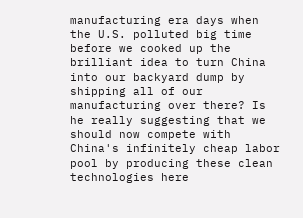manufacturing era days when the U.S. polluted big time before we cooked up the brilliant idea to turn China into our backyard dump by shipping all of our manufacturing over there? Is he really suggesting that we should now compete with China's infinitely cheap labor pool by producing these clean technologies here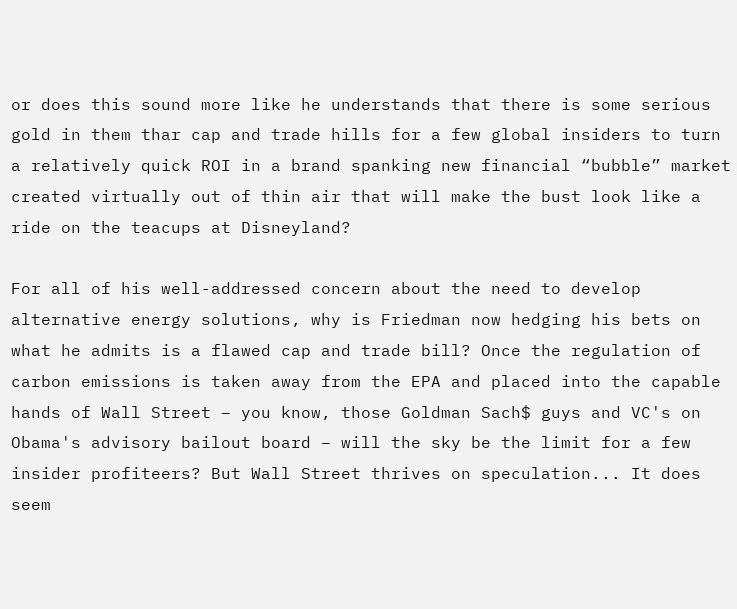or does this sound more like he understands that there is some serious gold in them thar cap and trade hills for a few global insiders to turn a relatively quick ROI in a brand spanking new financial “bubble” market created virtually out of thin air that will make the bust look like a ride on the teacups at Disneyland?

For all of his well-addressed concern about the need to develop alternative energy solutions, why is Friedman now hedging his bets on what he admits is a flawed cap and trade bill? Once the regulation of carbon emissions is taken away from the EPA and placed into the capable hands of Wall Street – you know, those Goldman Sach$ guys and VC's on Obama's advisory bailout board – will the sky be the limit for a few insider profiteers? But Wall Street thrives on speculation... It does seem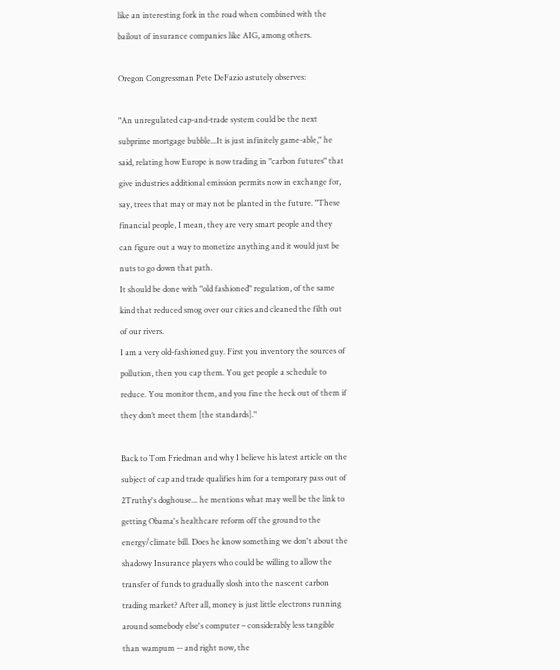like an interesting fork in the road when combined with the bailout of insurance companies like AIG, among others.

Oregon Congressman Pete DeFazio astutely observes:

"An unregulated cap-and-trade system could be the next subprime mortgage bubble...It is just infinitely game-able," he said, relating how Europe is now trading in "carbon futures" that give industries additional emission permits now in exchange for, say, trees that may or may not be planted in the future. "These financial people, I mean, they are very smart people and they can figure out a way to monetize anything and it would just be nuts to go down that path.
It should be done with "old fashioned" regulation, of the same kind that reduced smog over our cities and cleaned the filth out of our rivers.
I am a very old-fashioned guy. First you inventory the sources of pollution, then you cap them. You get people a schedule to reduce. You monitor them, and you fine the heck out of them if they don’t meet them [the standards]."

Back to Tom Friedman and why I believe his latest article on the subject of cap and trade qualifies him for a temporary pass out of 2Truthy's doghouse... he mentions what may well be the link to getting Obama's healthcare reform off the ground to the energy/climate bill. Does he know something we don't about the shadowy Insurance players who could be willing to allow the transfer of funds to gradually slosh into the nascent carbon trading market? After all, money is just little electrons running around somebody else's computer – considerably less tangible than wampum -- and right now, the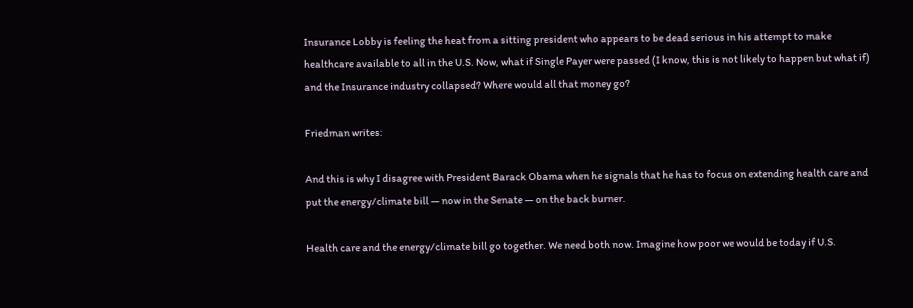Insurance Lobby is feeling the heat from a sitting president who appears to be dead serious in his attempt to make healthcare available to all in the U.S. Now, what if Single Payer were passed (I know, this is not likely to happen but what if) and the Insurance industry collapsed? Where would all that money go?

Friedman writes:

And this is why I disagree with President Barack Obama when he signals that he has to focus on extending health care and put the energy/climate bill — now in the Senate — on the back burner.

Health care and the energy/climate bill go together. We need both now. Imagine how poor we would be today if U.S.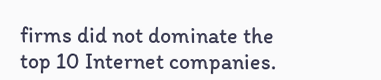firms did not dominate the top 10 Internet companies.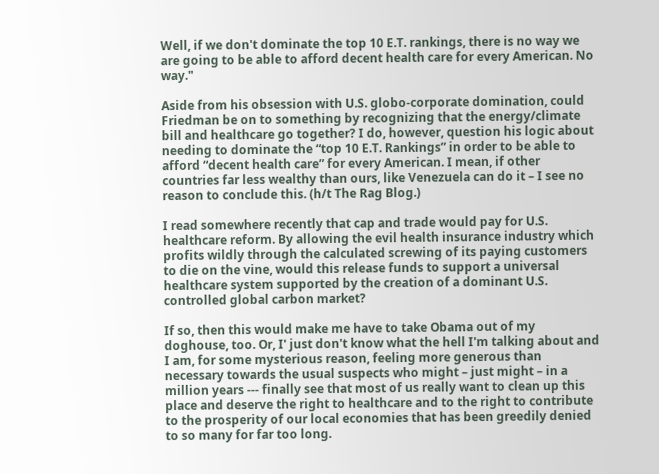Well, if we don't dominate the top 10 E.T. rankings, there is no way we are going to be able to afford decent health care for every American. No way."

Aside from his obsession with U.S. globo-corporate domination, could Friedman be on to something by recognizing that the energy/climate bill and healthcare go together? I do, however, question his logic about needing to dominate the “top 10 E.T. Rankings” in order to be able to afford “decent health care” for every American. I mean, if other countries far less wealthy than ours, like Venezuela can do it – I see no reason to conclude this. (h/t The Rag Blog.)

I read somewhere recently that cap and trade would pay for U.S. healthcare reform. By allowing the evil health insurance industry which profits wildly through the calculated screwing of its paying customers to die on the vine, would this release funds to support a universal healthcare system supported by the creation of a dominant U.S. controlled global carbon market?

If so, then this would make me have to take Obama out of my doghouse, too. Or, I' just don't know what the hell I'm talking about and I am, for some mysterious reason, feeling more generous than necessary towards the usual suspects who might – just might – in a million years --- finally see that most of us really want to clean up this place and deserve the right to healthcare and to the right to contribute to the prosperity of our local economies that has been greedily denied to so many for far too long.